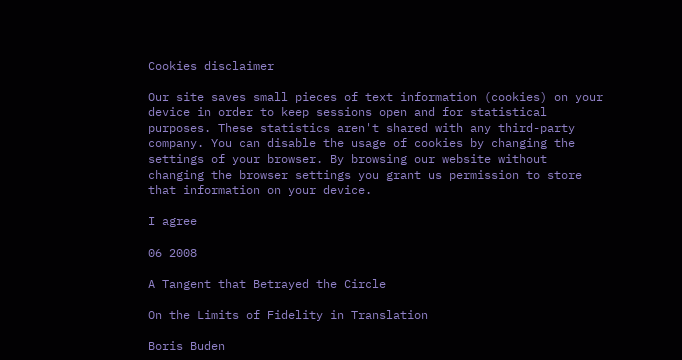Cookies disclaimer

Our site saves small pieces of text information (cookies) on your device in order to keep sessions open and for statistical purposes. These statistics aren't shared with any third-party company. You can disable the usage of cookies by changing the settings of your browser. By browsing our website without changing the browser settings you grant us permission to store that information on your device.

I agree

06 2008

A Tangent that Betrayed the Circle

On the Limits of Fidelity in Translation

Boris Buden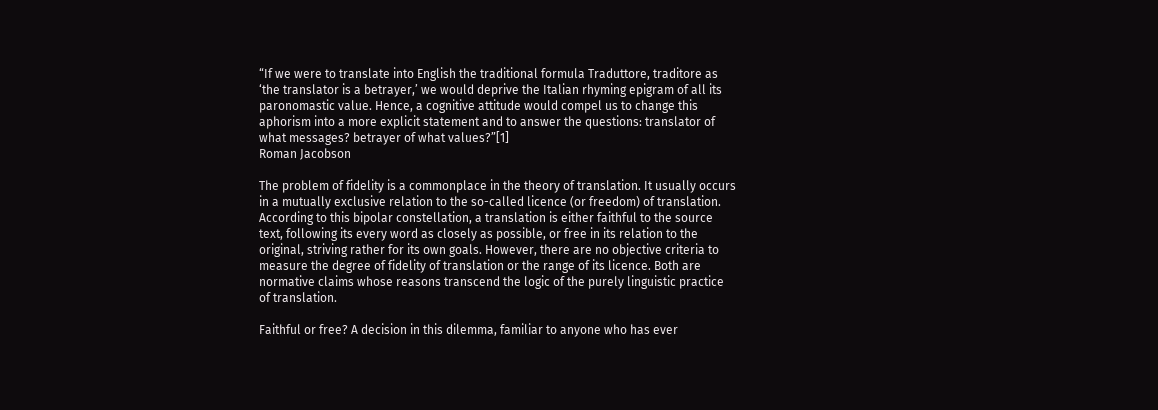“If we were to translate into English the traditional formula Traduttore, traditore as ‘the translator is a betrayer,’ we would deprive the Italian rhyming epigram of all its paronomastic value. Hence, a cognitive attitude would compel us to change this aphorism into a more explicit statement and to answer the questions: translator of what messages? betrayer of what values?”[1]
Roman Jacobson

The problem of fidelity is a commonplace in the theory of translation. It usually occurs in a mutually exclusive relation to the so-called licence (or freedom) of translation. According to this bipolar constellation, a translation is either faithful to the source text, following its every word as closely as possible, or free in its relation to the original, striving rather for its own goals. However, there are no objective criteria to measure the degree of fidelity of translation or the range of its licence. Both are normative claims whose reasons transcend the logic of the purely linguistic practice of translation.

Faithful or free? A decision in this dilemma, familiar to anyone who has ever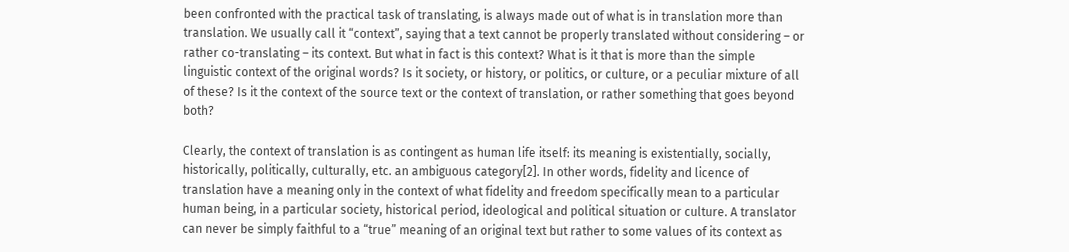been confronted with the practical task of translating, is always made out of what is in translation more than translation. We usually call it “context”, saying that a text cannot be properly translated without considering – or rather co-translating – its context. But what in fact is this context? What is it that is more than the simple linguistic context of the original words? Is it society, or history, or politics, or culture, or a peculiar mixture of all of these? Is it the context of the source text or the context of translation, or rather something that goes beyond both?

Clearly, the context of translation is as contingent as human life itself: its meaning is existentially, socially, historically, politically, culturally, etc. an ambiguous category[2]. In other words, fidelity and licence of translation have a meaning only in the context of what fidelity and freedom specifically mean to a particular human being, in a particular society, historical period, ideological and political situation or culture. A translator can never be simply faithful to a “true” meaning of an original text but rather to some values of its context as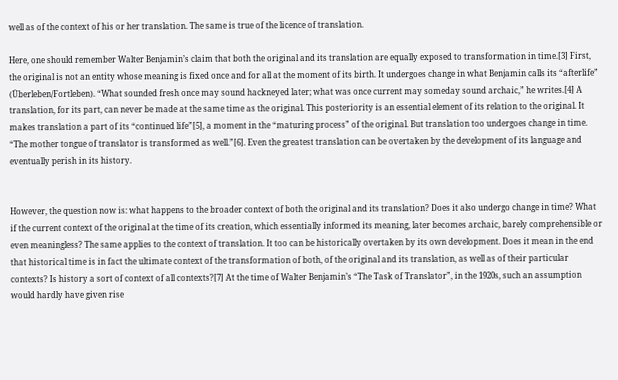well as of the context of his or her translation. The same is true of the licence of translation.

Here, one should remember Walter Benjamin’s claim that both the original and its translation are equally exposed to transformation in time.[3] First, the original is not an entity whose meaning is fixed once and for all at the moment of its birth. It undergoes change in what Benjamin calls its “afterlife” (Überleben/Fortleben). “What sounded fresh once may sound hackneyed later; what was once current may someday sound archaic,” he writes.[4] A translation, for its part, can never be made at the same time as the original. This posteriority is an essential element of its relation to the original. It makes translation a part of its “continued life”[5], a moment in the “maturing process” of the original. But translation too undergoes change in time. “The mother tongue of translator is transformed as well.”[6]. Even the greatest translation can be overtaken by the development of its language and eventually perish in its history.


However, the question now is: what happens to the broader context of both the original and its translation? Does it also undergo change in time? What if the current context of the original at the time of its creation, which essentially informed its meaning, later becomes archaic, barely comprehensible or even meaningless? The same applies to the context of translation. It too can be historically overtaken by its own development. Does it mean in the end that historical time is in fact the ultimate context of the transformation of both, of the original and its translation, as well as of their particular contexts? Is history a sort of context of all contexts?[7] At the time of Walter Benjamin’s “The Task of Translator”, in the 1920s, such an assumption would hardly have given rise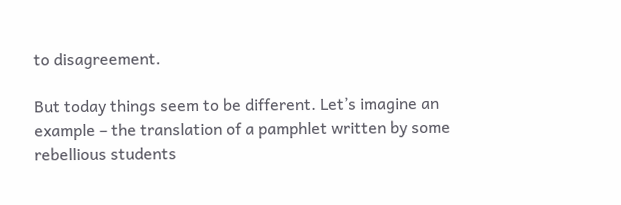to disagreement.

But today things seem to be different. Let’s imagine an example – the translation of a pamphlet written by some rebellious students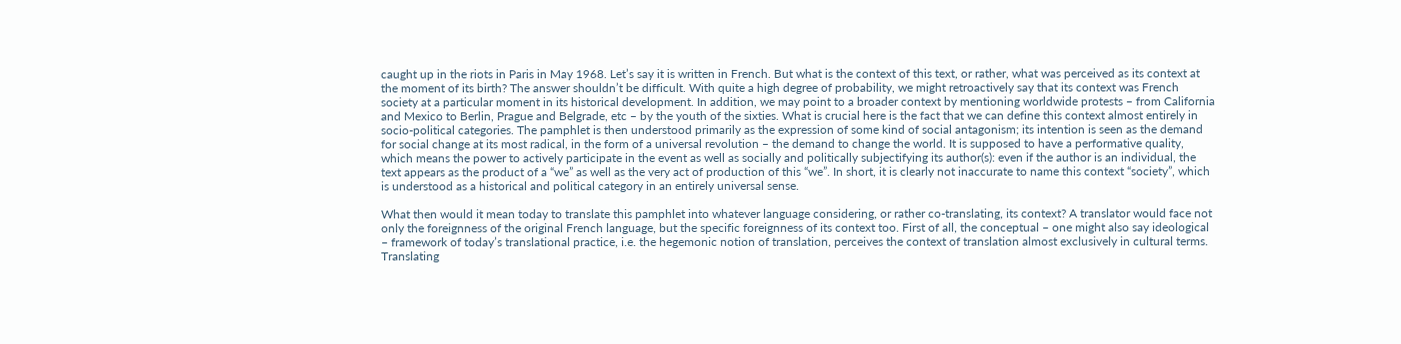caught up in the riots in Paris in May 1968. Let’s say it is written in French. But what is the context of this text, or rather, what was perceived as its context at the moment of its birth? The answer shouldn’t be difficult. With quite a high degree of probability, we might retroactively say that its context was French society at a particular moment in its historical development. In addition, we may point to a broader context by mentioning worldwide protests – from California and Mexico to Berlin, Prague and Belgrade, etc – by the youth of the sixties. What is crucial here is the fact that we can define this context almost entirely in socio-political categories. The pamphlet is then understood primarily as the expression of some kind of social antagonism; its intention is seen as the demand for social change at its most radical, in the form of a universal revolution – the demand to change the world. It is supposed to have a performative quality, which means the power to actively participate in the event as well as socially and politically subjectifying its author(s): even if the author is an individual, the text appears as the product of a “we” as well as the very act of production of this “we”. In short, it is clearly not inaccurate to name this context “society”, which is understood as a historical and political category in an entirely universal sense.

What then would it mean today to translate this pamphlet into whatever language considering, or rather co-translating, its context? A translator would face not only the foreignness of the original French language, but the specific foreignness of its context too. First of all, the conceptual – one might also say ideological – framework of today’s translational practice, i.e. the hegemonic notion of translation, perceives the context of translation almost exclusively in cultural terms. Translating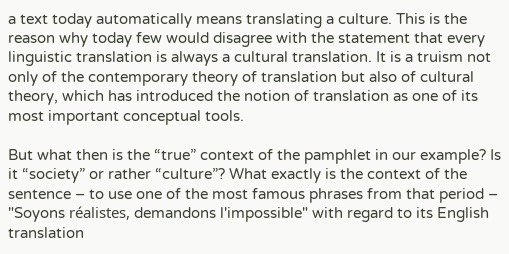a text today automatically means translating a culture. This is the reason why today few would disagree with the statement that every linguistic translation is always a cultural translation. It is a truism not only of the contemporary theory of translation but also of cultural theory, which has introduced the notion of translation as one of its most important conceptual tools.

But what then is the “true” context of the pamphlet in our example? Is it “society” or rather “culture”? What exactly is the context of the sentence – to use one of the most famous phrases from that period –  "Soyons réalistes, demandons l'impossible" with regard to its English translation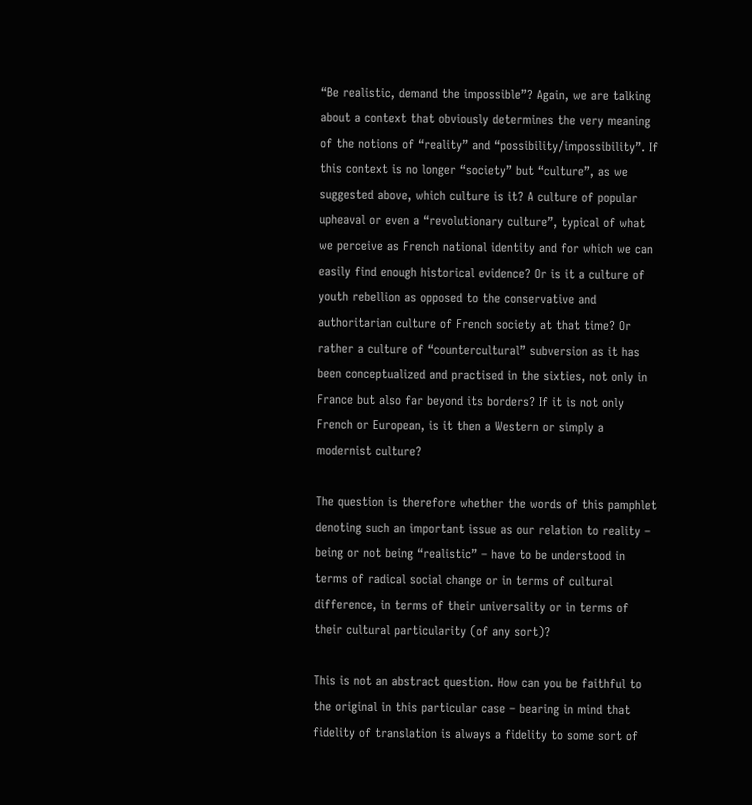“Be realistic, demand the impossible”? Again, we are talking about a context that obviously determines the very meaning of the notions of “reality” and “possibility/impossibility”. If this context is no longer “society” but “culture”, as we suggested above, which culture is it? A culture of popular upheaval or even a “revolutionary culture”, typical of what we perceive as French national identity and for which we can easily find enough historical evidence? Or is it a culture of youth rebellion as opposed to the conservative and authoritarian culture of French society at that time? Or rather a culture of “countercultural” subversion as it has been conceptualized and practised in the sixties, not only in France but also far beyond its borders? If it is not only French or European, is it then a Western or simply a modernist culture?

The question is therefore whether the words of this pamphlet denoting such an important issue as our relation to reality – being or not being “realistic” – have to be understood in terms of radical social change or in terms of cultural difference, in terms of their universality or in terms of their cultural particularity (of any sort)?

This is not an abstract question. How can you be faithful to the original in this particular case – bearing in mind that fidelity of translation is always a fidelity to some sort of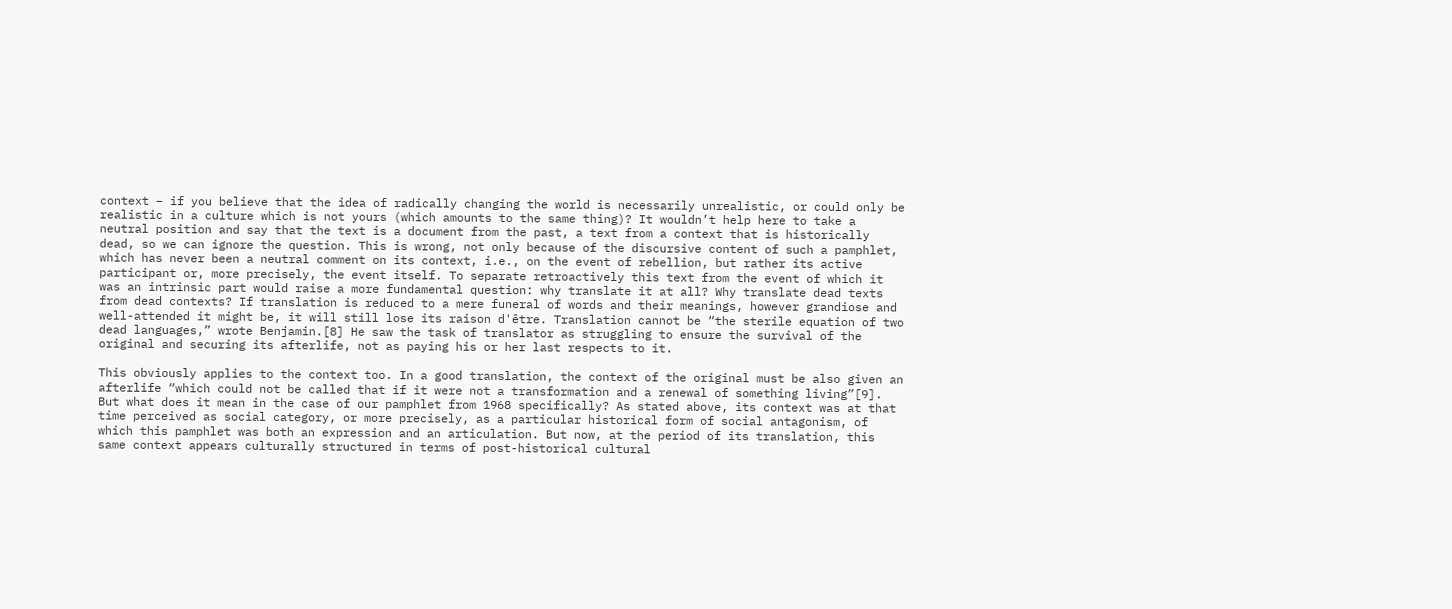context – if you believe that the idea of radically changing the world is necessarily unrealistic, or could only be realistic in a culture which is not yours (which amounts to the same thing)? It wouldn’t help here to take a neutral position and say that the text is a document from the past, a text from a context that is historically dead, so we can ignore the question. This is wrong, not only because of the discursive content of such a pamphlet, which has never been a neutral comment on its context, i.e., on the event of rebellion, but rather its active participant or, more precisely, the event itself. To separate retroactively this text from the event of which it was an intrinsic part would raise a more fundamental question: why translate it at all? Why translate dead texts from dead contexts? If translation is reduced to a mere funeral of words and their meanings, however grandiose and well-attended it might be, it will still lose its raison d'être. Translation cannot be “the sterile equation of two dead languages,” wrote Benjamin.[8] He saw the task of translator as struggling to ensure the survival of the original and securing its afterlife, not as paying his or her last respects to it.

This obviously applies to the context too. In a good translation, the context of the original must be also given an afterlife “which could not be called that if it were not a transformation and a renewal of something living”[9]. But what does it mean in the case of our pamphlet from 1968 specifically? As stated above, its context was at that time perceived as social category, or more precisely, as a particular historical form of social antagonism, of which this pamphlet was both an expression and an articulation. But now, at the period of its translation, this same context appears culturally structured in terms of post-historical cultural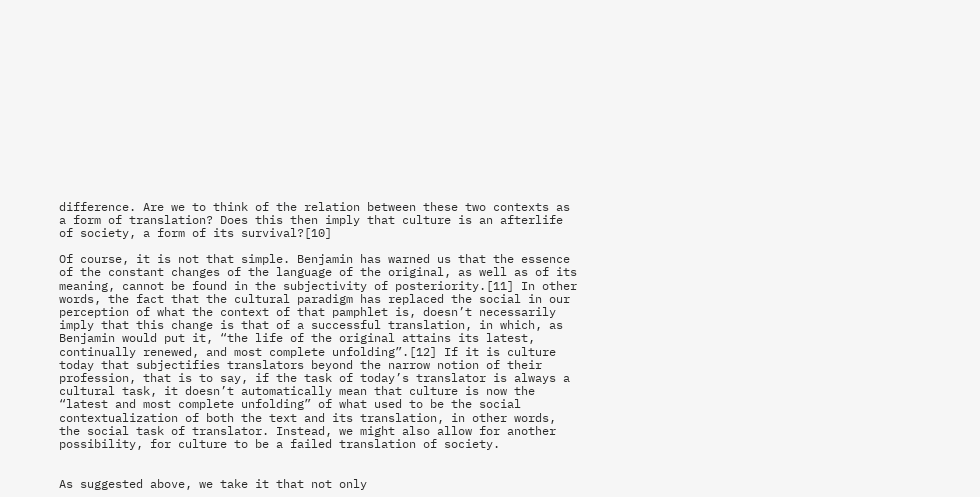difference. Are we to think of the relation between these two contexts as a form of translation? Does this then imply that culture is an afterlife of society, a form of its survival?[10]

Of course, it is not that simple. Benjamin has warned us that the essence of the constant changes of the language of the original, as well as of its meaning, cannot be found in the subjectivity of posteriority.[11] In other words, the fact that the cultural paradigm has replaced the social in our perception of what the context of that pamphlet is, doesn’t necessarily imply that this change is that of a successful translation, in which, as Benjamin would put it, “the life of the original attains its latest, continually renewed, and most complete unfolding”.[12] If it is culture today that subjectifies translators beyond the narrow notion of their profession, that is to say, if the task of today’s translator is always a cultural task, it doesn’t automatically mean that culture is now the “latest and most complete unfolding” of what used to be the social contextualization of both the text and its translation, in other words, the social task of translator. Instead, we might also allow for another possibility, for culture to be a failed translation of society.


As suggested above, we take it that not only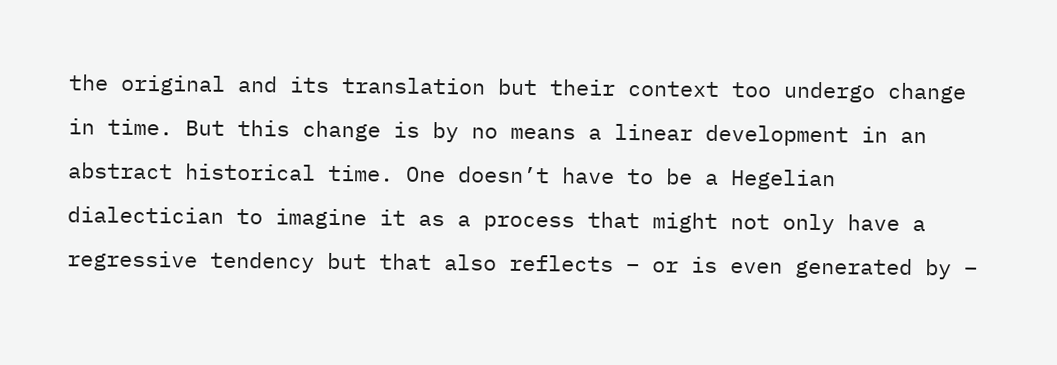the original and its translation but their context too undergo change in time. But this change is by no means a linear development in an abstract historical time. One doesn’t have to be a Hegelian dialectician to imagine it as a process that might not only have a regressive tendency but that also reflects – or is even generated by –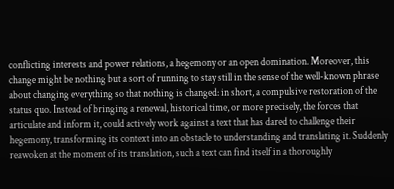conflicting interests and power relations, a hegemony or an open domination. Moreover, this change might be nothing but a sort of running to stay still in the sense of the well-known phrase about changing everything so that nothing is changed: in short, a compulsive restoration of the status quo. Instead of bringing a renewal, historical time, or more precisely, the forces that articulate and inform it, could actively work against a text that has dared to challenge their hegemony, transforming its context into an obstacle to understanding and translating it. Suddenly reawoken at the moment of its translation, such a text can find itself in a thoroughly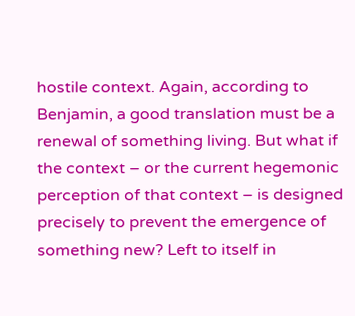hostile context. Again, according to Benjamin, a good translation must be a renewal of something living. But what if the context – or the current hegemonic perception of that context – is designed precisely to prevent the emergence of something new? Left to itself in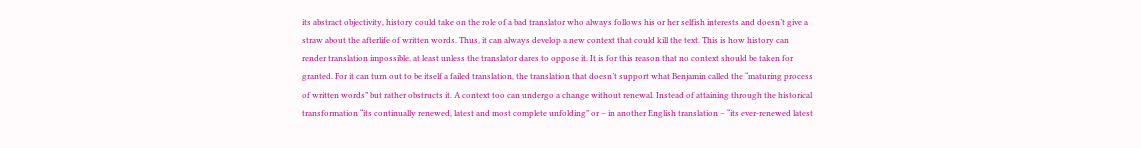its abstract objectivity, history could take on the role of a bad translator who always follows his or her selfish interests and doesn’t give a straw about the afterlife of written words. Thus, it can always develop a new context that could kill the text. This is how history can render translation impossible, at least unless the translator dares to oppose it. It is for this reason that no context should be taken for granted. For it can turn out to be itself a failed translation, the translation that doesn’t support what Benjamin called the “maturing process of written words” but rather obstructs it. A context too can undergo a change without renewal. Instead of attaining through the historical transformation “its continually renewed, latest and most complete unfolding” or – in another English translation – “its ever-renewed latest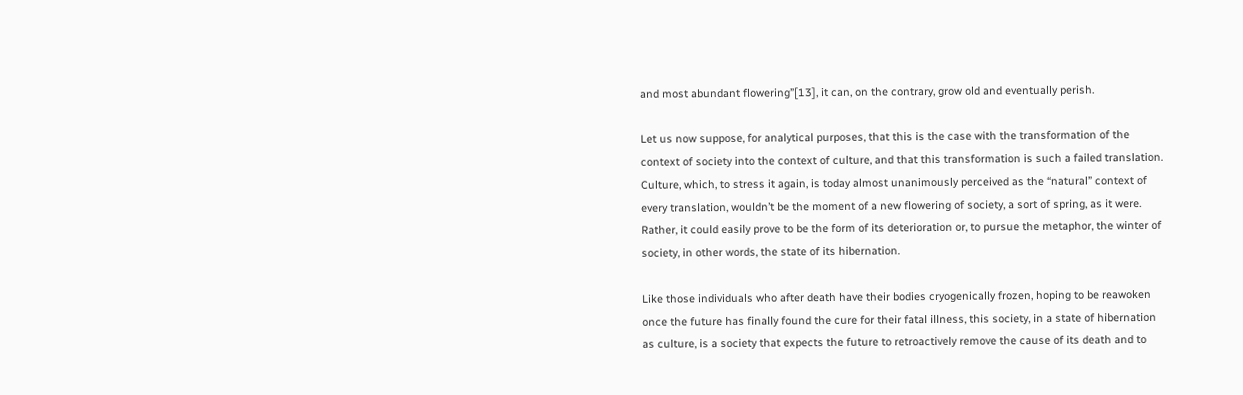and most abundant flowering”[13], it can, on the contrary, grow old and eventually perish.

Let us now suppose, for analytical purposes, that this is the case with the transformation of the context of society into the context of culture, and that this transformation is such a failed translation. Culture, which, to stress it again, is today almost unanimously perceived as the “natural” context of every translation, wouldn’t be the moment of a new flowering of society, a sort of spring, as it were. Rather, it could easily prove to be the form of its deterioration or, to pursue the metaphor, the winter of society, in other words, the state of its hibernation.

Like those individuals who after death have their bodies cryogenically frozen, hoping to be reawoken once the future has finally found the cure for their fatal illness, this society, in a state of hibernation as culture, is a society that expects the future to retroactively remove the cause of its death and to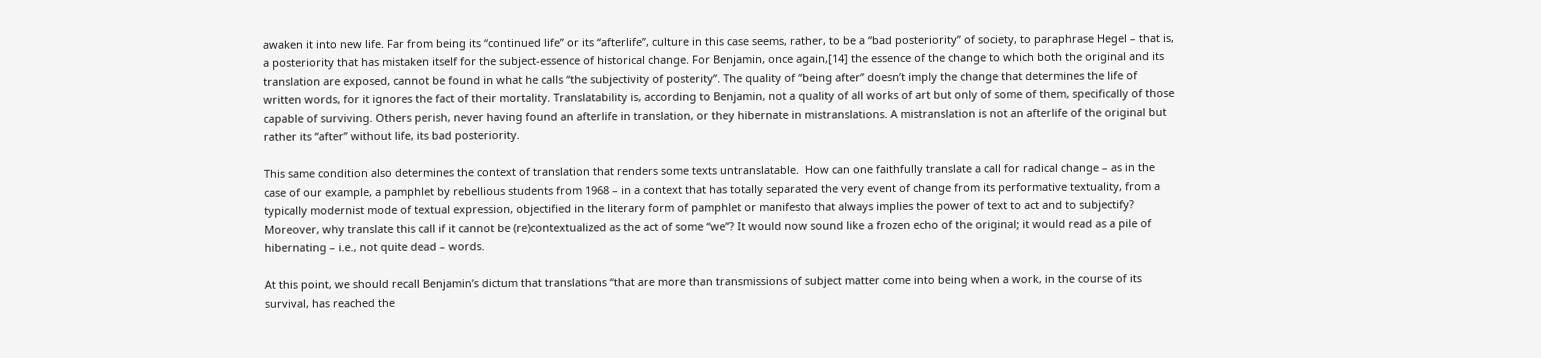awaken it into new life. Far from being its “continued life” or its “afterlife”, culture in this case seems, rather, to be a “bad posteriority” of society, to paraphrase Hegel – that is, a posteriority that has mistaken itself for the subject-essence of historical change. For Benjamin, once again,[14] the essence of the change to which both the original and its translation are exposed, cannot be found in what he calls “the subjectivity of posterity”. The quality of “being after” doesn’t imply the change that determines the life of written words, for it ignores the fact of their mortality. Translatability is, according to Benjamin, not a quality of all works of art but only of some of them, specifically of those capable of surviving. Others perish, never having found an afterlife in translation, or they hibernate in mistranslations. A mistranslation is not an afterlife of the original but rather its “after” without life, its bad posteriority.

This same condition also determines the context of translation that renders some texts untranslatable.  How can one faithfully translate a call for radical change – as in the case of our example, a pamphlet by rebellious students from 1968 – in a context that has totally separated the very event of change from its performative textuality, from a typically modernist mode of textual expression, objectified in the literary form of pamphlet or manifesto that always implies the power of text to act and to subjectify? Moreover, why translate this call if it cannot be (re)contextualized as the act of some “we”? It would now sound like a frozen echo of the original; it would read as a pile of hibernating – i.e., not quite dead – words.

At this point, we should recall Benjamin’s dictum that translations “that are more than transmissions of subject matter come into being when a work, in the course of its survival, has reached the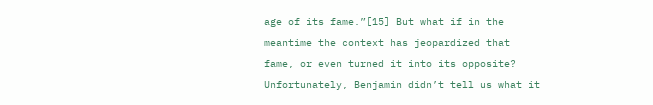age of its fame.”[15] But what if in the meantime the context has jeopardized that fame, or even turned it into its opposite? Unfortunately, Benjamin didn’t tell us what it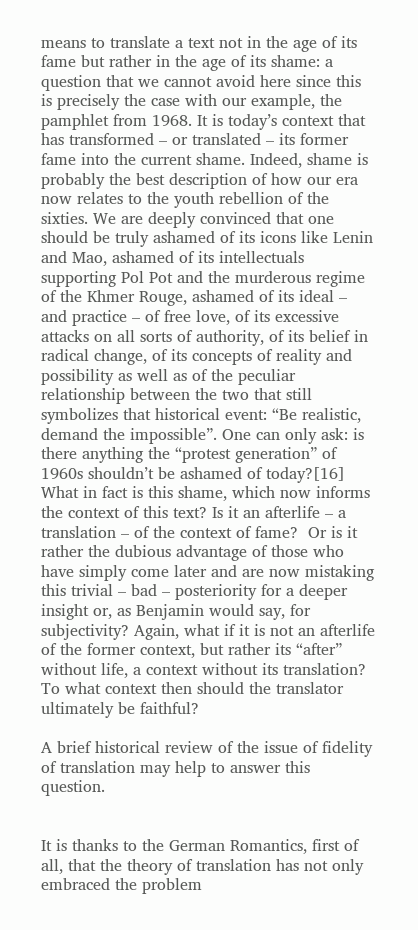means to translate a text not in the age of its fame but rather in the age of its shame: a question that we cannot avoid here since this is precisely the case with our example, the pamphlet from 1968. It is today’s context that has transformed – or translated – its former fame into the current shame. Indeed, shame is probably the best description of how our era now relates to the youth rebellion of the sixties. We are deeply convinced that one should be truly ashamed of its icons like Lenin and Mao, ashamed of its intellectuals supporting Pol Pot and the murderous regime of the Khmer Rouge, ashamed of its ideal – and practice – of free love, of its excessive attacks on all sorts of authority, of its belief in radical change, of its concepts of reality and possibility as well as of the peculiar relationship between the two that still symbolizes that historical event: “Be realistic, demand the impossible”. One can only ask: is there anything the “protest generation” of 1960s shouldn’t be ashamed of today?[16] What in fact is this shame, which now informs the context of this text? Is it an afterlife – a translation – of the context of fame?  Or is it rather the dubious advantage of those who have simply come later and are now mistaking this trivial – bad – posteriority for a deeper insight or, as Benjamin would say, for subjectivity? Again, what if it is not an afterlife of the former context, but rather its “after” without life, a context without its translation? To what context then should the translator ultimately be faithful?

A brief historical review of the issue of fidelity of translation may help to answer this question.


It is thanks to the German Romantics, first of all, that the theory of translation has not only embraced the problem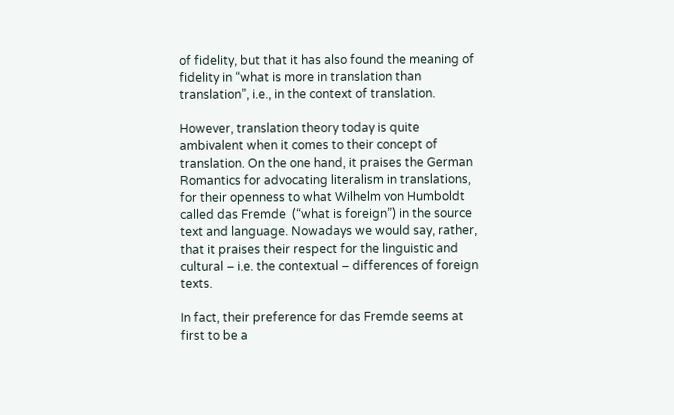of fidelity, but that it has also found the meaning of fidelity in “what is more in translation than translation”, i.e., in the context of translation.

However, translation theory today is quite ambivalent when it comes to their concept of translation. On the one hand, it praises the German Romantics for advocating literalism in translations, for their openness to what Wilhelm von Humboldt called das Fremde  (“what is foreign”) in the source text and language. Nowadays we would say, rather, that it praises their respect for the linguistic and cultural – i.e. the contextual – differences of foreign texts.

In fact, their preference for das Fremde seems at first to be a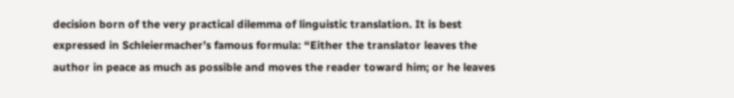decision born of the very practical dilemma of linguistic translation. It is best expressed in Schleiermacher’s famous formula: “Either the translator leaves the author in peace as much as possible and moves the reader toward him; or he leaves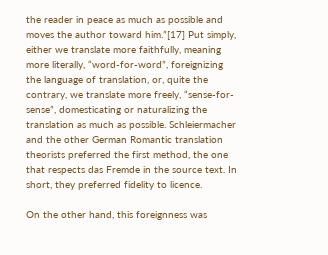the reader in peace as much as possible and moves the author toward him.”[17] Put simply, either we translate more faithfully, meaning more literally, “word-for-word”, foreignizing the language of translation, or, quite the contrary, we translate more freely, “sense-for-sense”, domesticating or naturalizing the translation as much as possible. Schleiermacher and the other German Romantic translation theorists preferred the first method, the one that respects das Fremde in the source text. In short, they preferred fidelity to licence.

On the other hand, this foreignness was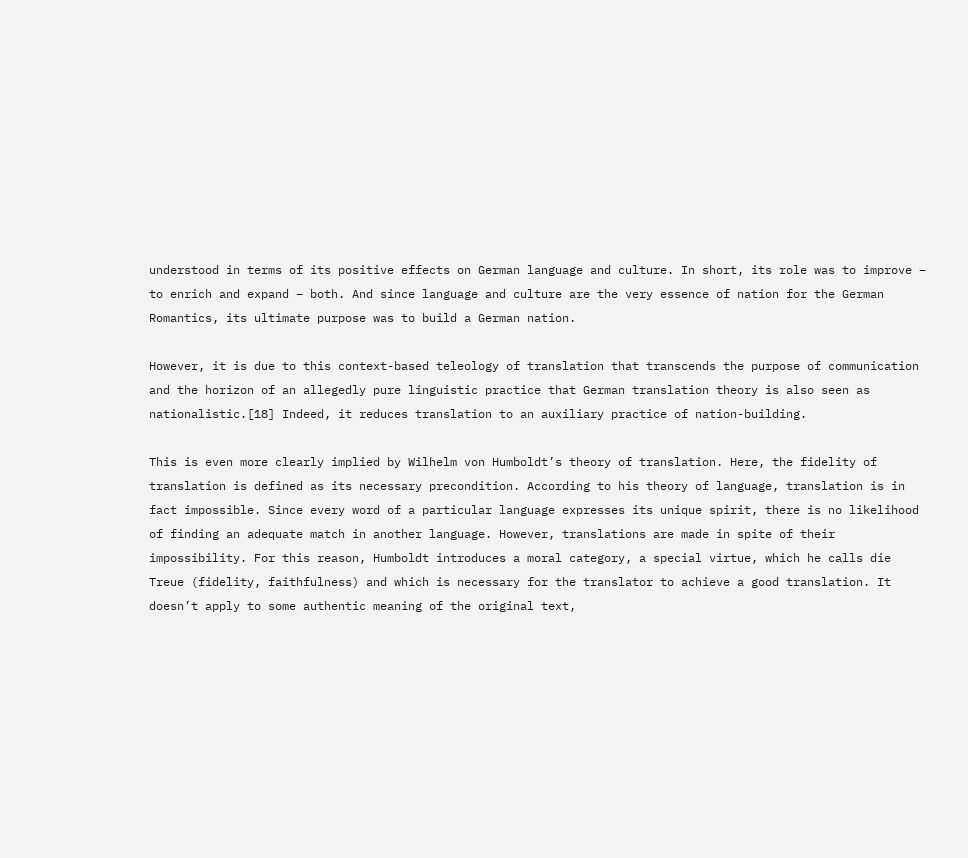understood in terms of its positive effects on German language and culture. In short, its role was to improve – to enrich and expand – both. And since language and culture are the very essence of nation for the German Romantics, its ultimate purpose was to build a German nation.

However, it is due to this context-based teleology of translation that transcends the purpose of communication and the horizon of an allegedly pure linguistic practice that German translation theory is also seen as nationalistic.[18] Indeed, it reduces translation to an auxiliary practice of nation-building.

This is even more clearly implied by Wilhelm von Humboldt’s theory of translation. Here, the fidelity of translation is defined as its necessary precondition. According to his theory of language, translation is in fact impossible. Since every word of a particular language expresses its unique spirit, there is no likelihood of finding an adequate match in another language. However, translations are made in spite of their impossibility. For this reason, Humboldt introduces a moral category, a special virtue, which he calls die Treue (fidelity, faithfulness) and which is necessary for the translator to achieve a good translation. It doesn’t apply to some authentic meaning of the original text,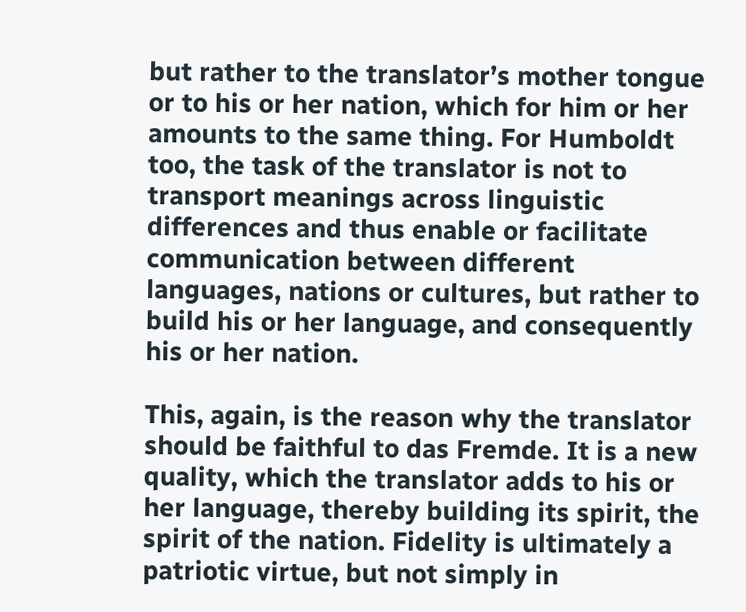but rather to the translator’s mother tongue or to his or her nation, which for him or her amounts to the same thing. For Humboldt too, the task of the translator is not to transport meanings across linguistic differences and thus enable or facilitate communication between different languages, nations or cultures, but rather to build his or her language, and consequently his or her nation.

This, again, is the reason why the translator should be faithful to das Fremde. It is a new quality, which the translator adds to his or her language, thereby building its spirit, the spirit of the nation. Fidelity is ultimately a patriotic virtue, but not simply in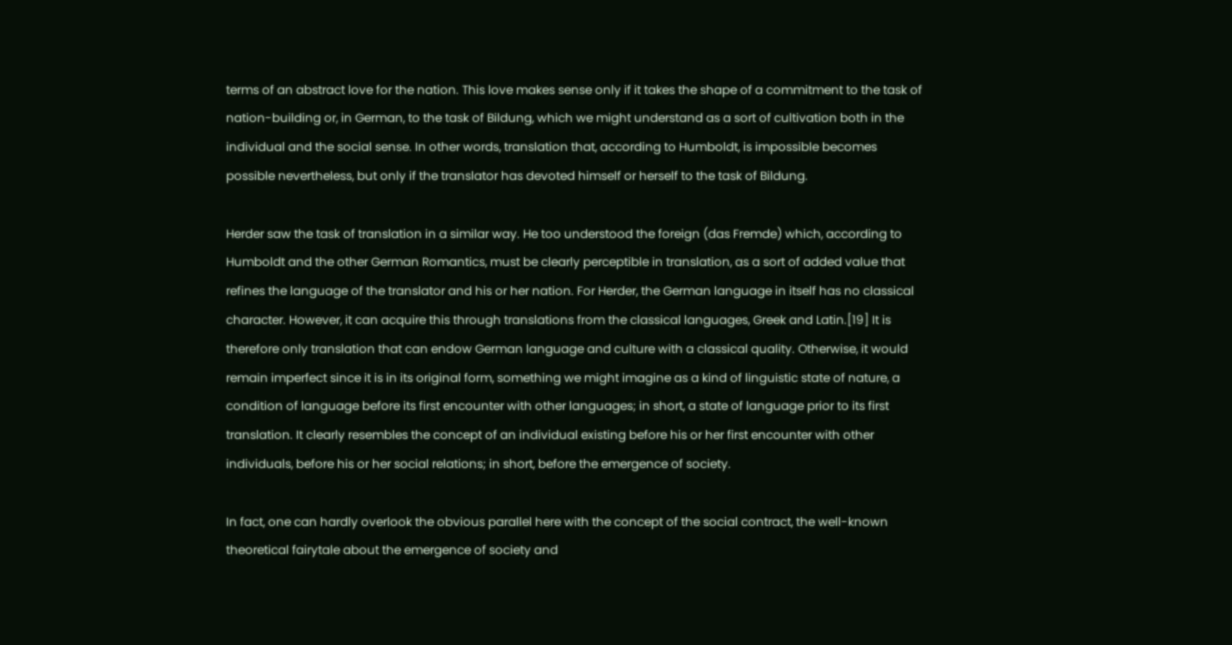terms of an abstract love for the nation. This love makes sense only if it takes the shape of a commitment to the task of nation-building or, in German, to the task of Bildung, which we might understand as a sort of cultivation both in the individual and the social sense. In other words, translation that, according to Humboldt, is impossible becomes possible nevertheless, but only if the translator has devoted himself or herself to the task of Bildung.

Herder saw the task of translation in a similar way. He too understood the foreign (das Fremde) which, according to Humboldt and the other German Romantics, must be clearly perceptible in translation, as a sort of added value that refines the language of the translator and his or her nation. For Herder, the German language in itself has no classical character. However, it can acquire this through translations from the classical languages, Greek and Latin.[19] It is therefore only translation that can endow German language and culture with a classical quality. Otherwise, it would remain imperfect since it is in its original form, something we might imagine as a kind of linguistic state of nature, a condition of language before its first encounter with other languages; in short, a state of language prior to its first translation. It clearly resembles the concept of an individual existing before his or her first encounter with other individuals, before his or her social relations; in short, before the emergence of society.

In fact, one can hardly overlook the obvious parallel here with the concept of the social contract, the well-known theoretical fairytale about the emergence of society and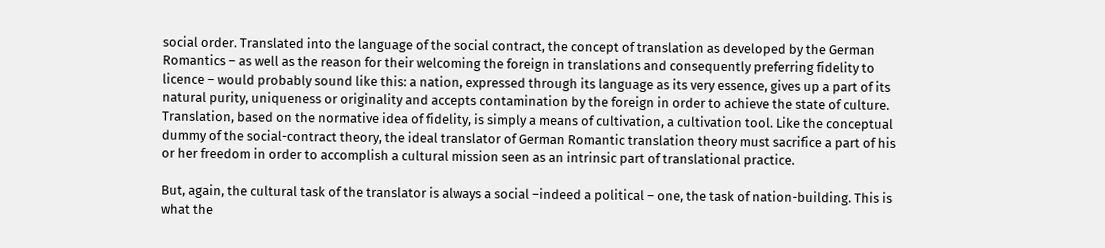social order. Translated into the language of the social contract, the concept of translation as developed by the German Romantics – as well as the reason for their welcoming the foreign in translations and consequently preferring fidelity to licence – would probably sound like this: a nation, expressed through its language as its very essence, gives up a part of its natural purity, uniqueness or originality and accepts contamination by the foreign in order to achieve the state of culture. Translation, based on the normative idea of fidelity, is simply a means of cultivation, a cultivation tool. Like the conceptual dummy of the social-contract theory, the ideal translator of German Romantic translation theory must sacrifice a part of his or her freedom in order to accomplish a cultural mission seen as an intrinsic part of translational practice.

But, again, the cultural task of the translator is always a social –indeed a political – one, the task of nation-building. This is what the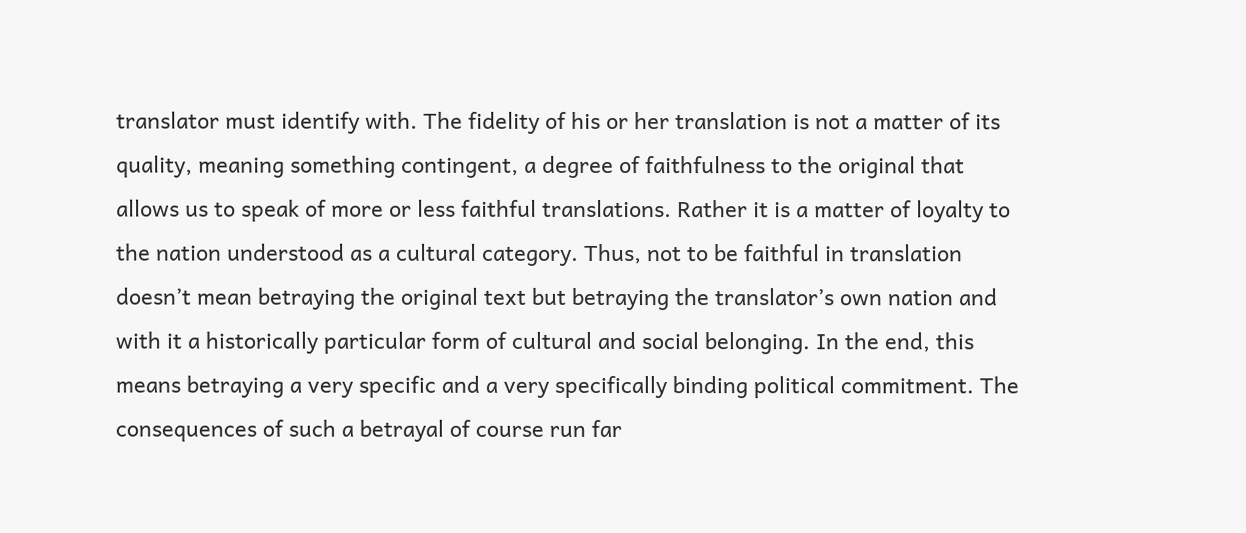translator must identify with. The fidelity of his or her translation is not a matter of its quality, meaning something contingent, a degree of faithfulness to the original that allows us to speak of more or less faithful translations. Rather it is a matter of loyalty to the nation understood as a cultural category. Thus, not to be faithful in translation doesn’t mean betraying the original text but betraying the translator’s own nation and with it a historically particular form of cultural and social belonging. In the end, this means betraying a very specific and a very specifically binding political commitment. The consequences of such a betrayal of course run far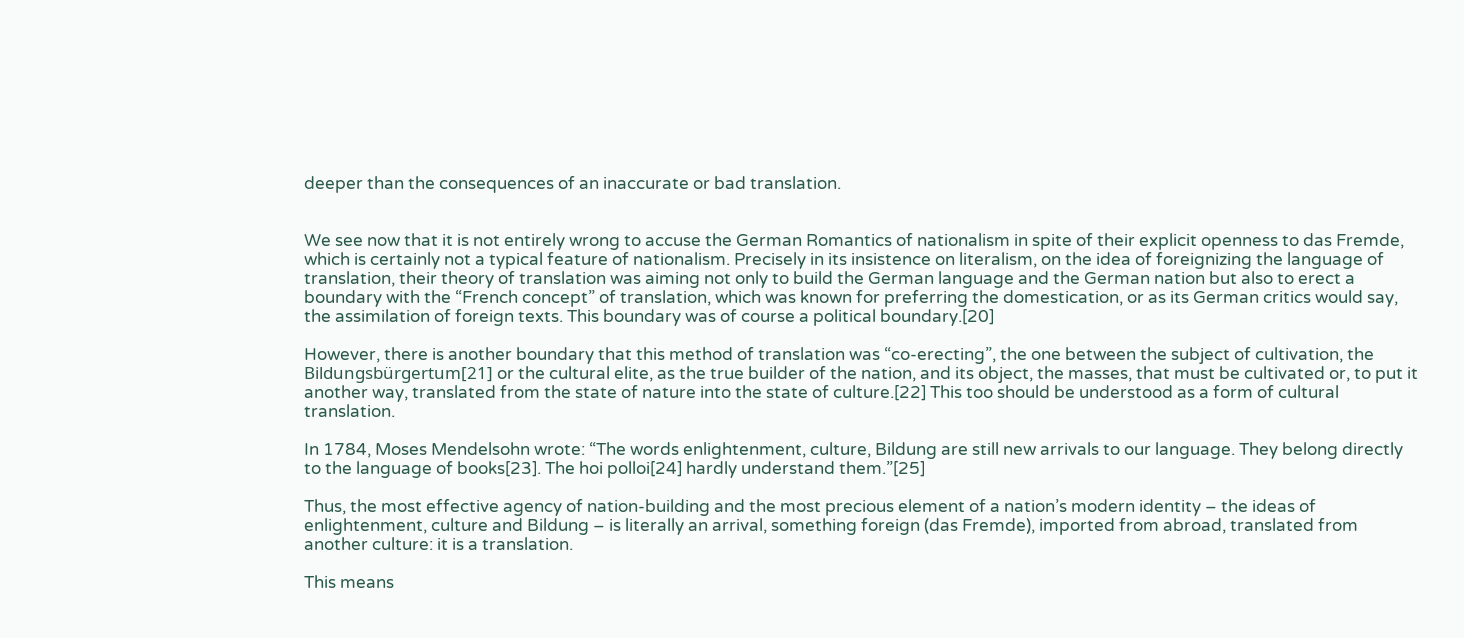deeper than the consequences of an inaccurate or bad translation.


We see now that it is not entirely wrong to accuse the German Romantics of nationalism in spite of their explicit openness to das Fremde, which is certainly not a typical feature of nationalism. Precisely in its insistence on literalism, on the idea of foreignizing the language of translation, their theory of translation was aiming not only to build the German language and the German nation but also to erect a boundary with the “French concept” of translation, which was known for preferring the domestication, or as its German critics would say, the assimilation of foreign texts. This boundary was of course a political boundary.[20]

However, there is another boundary that this method of translation was “co-erecting”, the one between the subject of cultivation, the Bildungsbürgertum[21] or the cultural elite, as the true builder of the nation, and its object, the masses, that must be cultivated or, to put it another way, translated from the state of nature into the state of culture.[22] This too should be understood as a form of cultural translation.

In 1784, Moses Mendelsohn wrote: “The words enlightenment, culture, Bildung are still new arrivals to our language. They belong directly to the language of books[23]. The hoi polloi[24] hardly understand them.”[25]

Thus, the most effective agency of nation-building and the most precious element of a nation’s modern identity – the ideas of enlightenment, culture and Bildung – is literally an arrival, something foreign (das Fremde), imported from abroad, translated from another culture: it is a translation.

This means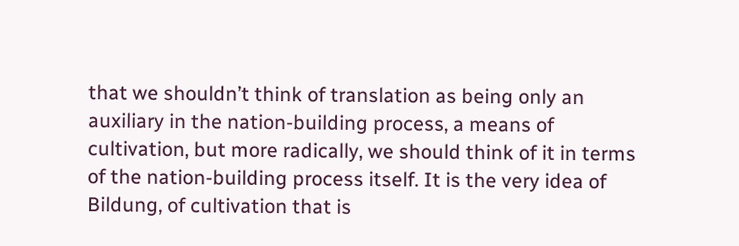that we shouldn’t think of translation as being only an auxiliary in the nation-building process, a means of cultivation, but more radically, we should think of it in terms of the nation-building process itself. It is the very idea of Bildung, of cultivation that is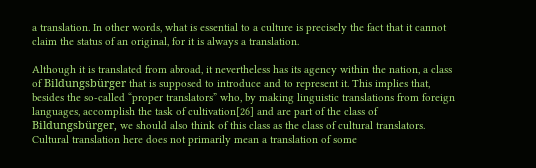a translation. In other words, what is essential to a culture is precisely the fact that it cannot claim the status of an original, for it is always a translation.

Although it is translated from abroad, it nevertheless has its agency within the nation, a class of Bildungsbürger that is supposed to introduce and to represent it. This implies that, besides the so-called “proper translators” who, by making linguistic translations from foreign languages, accomplish the task of cultivation[26] and are part of the class of Bildungsbürger, we should also think of this class as the class of cultural translators. Cultural translation here does not primarily mean a translation of some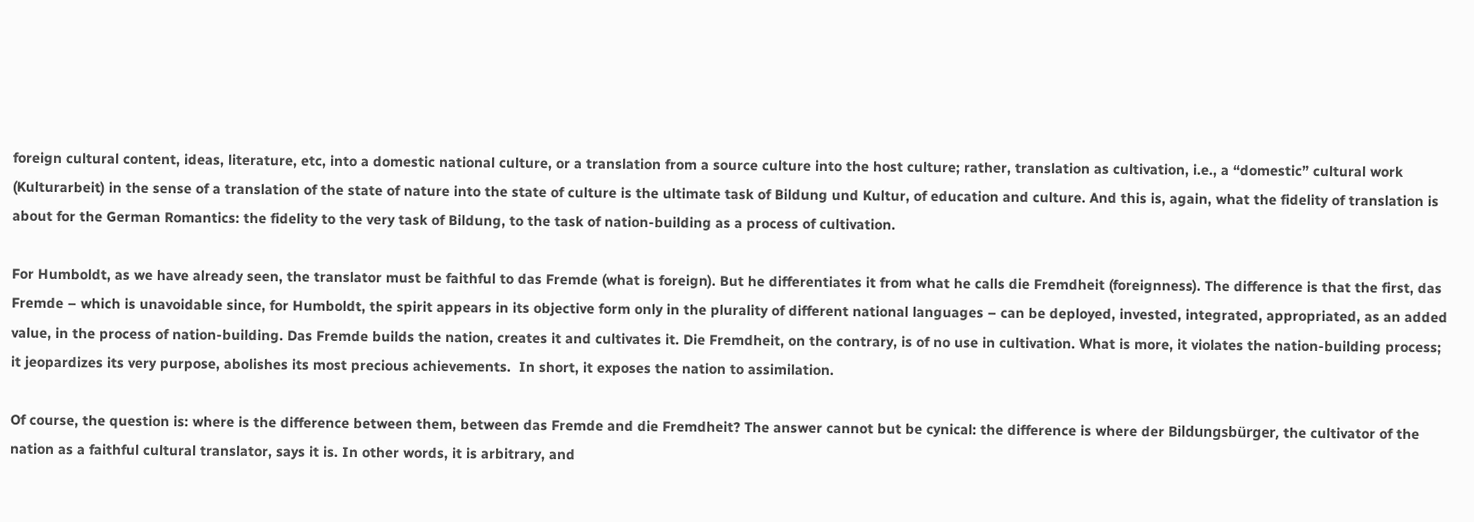foreign cultural content, ideas, literature, etc, into a domestic national culture, or a translation from a source culture into the host culture; rather, translation as cultivation, i.e., a “domestic” cultural work (Kulturarbeit) in the sense of a translation of the state of nature into the state of culture is the ultimate task of Bildung und Kultur, of education and culture. And this is, again, what the fidelity of translation is about for the German Romantics: the fidelity to the very task of Bildung, to the task of nation-building as a process of cultivation.

For Humboldt, as we have already seen, the translator must be faithful to das Fremde (what is foreign). But he differentiates it from what he calls die Fremdheit (foreignness). The difference is that the first, das Fremde – which is unavoidable since, for Humboldt, the spirit appears in its objective form only in the plurality of different national languages – can be deployed, invested, integrated, appropriated, as an added value, in the process of nation-building. Das Fremde builds the nation, creates it and cultivates it. Die Fremdheit, on the contrary, is of no use in cultivation. What is more, it violates the nation-building process; it jeopardizes its very purpose, abolishes its most precious achievements.  In short, it exposes the nation to assimilation.

Of course, the question is: where is the difference between them, between das Fremde and die Fremdheit? The answer cannot but be cynical: the difference is where der Bildungsbürger, the cultivator of the nation as a faithful cultural translator, says it is. In other words, it is arbitrary, and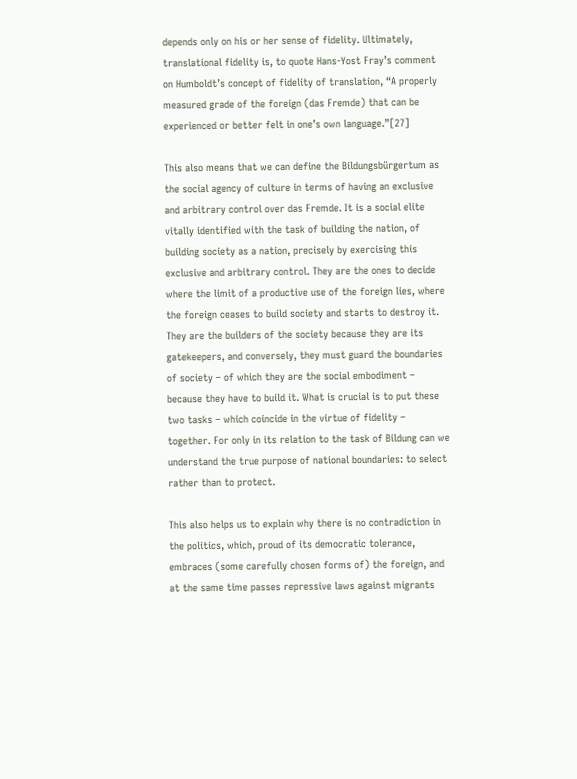depends only on his or her sense of fidelity. Ultimately, translational fidelity is, to quote Hans-Yost Fray’s comment on Humboldt’s concept of fidelity of translation, “A properly measured grade of the foreign (das Fremde) that can be experienced or better felt in one’s own language.”[27]

This also means that we can define the Bildungsbürgertum as the social agency of culture in terms of having an exclusive and arbitrary control over das Fremde. It is a social elite vitally identified with the task of building the nation, of building society as a nation, precisely by exercising this exclusive and arbitrary control. They are the ones to decide where the limit of a productive use of the foreign lies, where the foreign ceases to build society and starts to destroy it. They are the builders of the society because they are its gatekeepers, and conversely, they must guard the boundaries of society – of which they are the social embodiment – because they have to build it. What is crucial is to put these two tasks – which coincide in the virtue of fidelity – together. For only in its relation to the task of Bildung can we understand the true purpose of national boundaries: to select rather than to protect.

This also helps us to explain why there is no contradiction in the politics, which, proud of its democratic tolerance, embraces (some carefully chosen forms of) the foreign, and at the same time passes repressive laws against migrants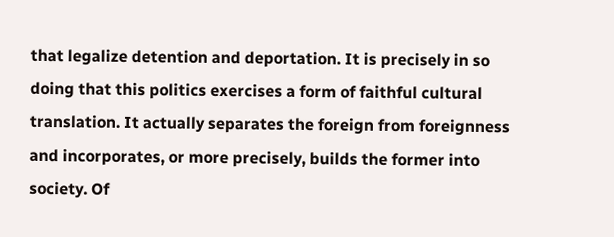that legalize detention and deportation. It is precisely in so doing that this politics exercises a form of faithful cultural translation. It actually separates the foreign from foreignness and incorporates, or more precisely, builds the former into society. Of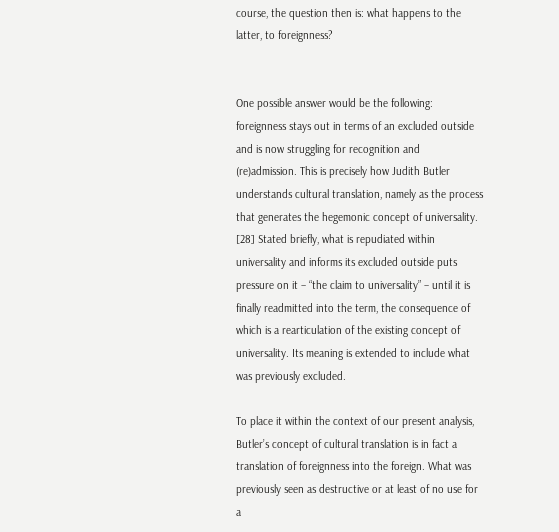course, the question then is: what happens to the latter, to foreignness?


One possible answer would be the following: foreignness stays out in terms of an excluded outside and is now struggling for recognition and (re)admission. This is precisely how Judith Butler understands cultural translation, namely as the process that generates the hegemonic concept of universality. [28] Stated briefly, what is repudiated within universality and informs its excluded outside puts pressure on it – “the claim to universality” – until it is finally readmitted into the term, the consequence of which is a rearticulation of the existing concept of universality. Its meaning is extended to include what was previously excluded.

To place it within the context of our present analysis, Butler’s concept of cultural translation is in fact a translation of foreignness into the foreign. What was previously seen as destructive or at least of no use for a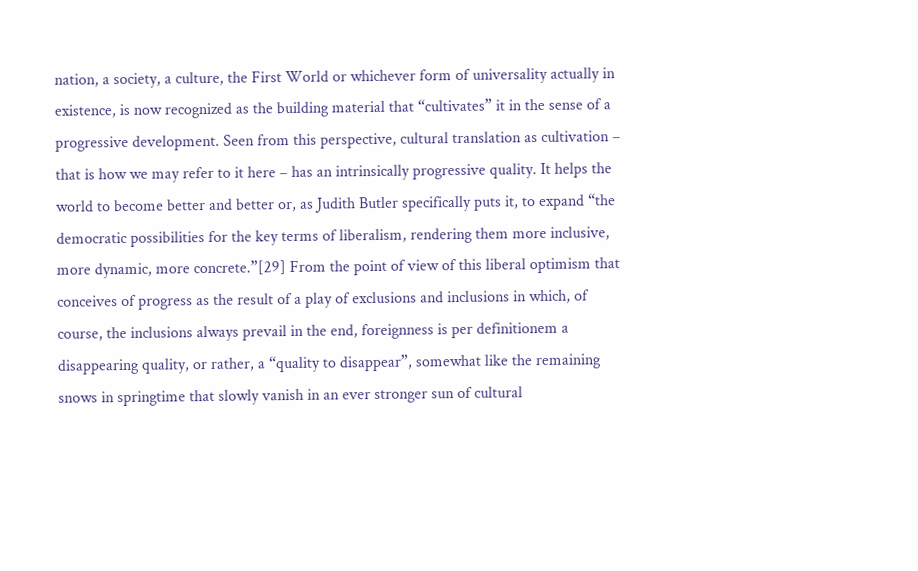nation, a society, a culture, the First World or whichever form of universality actually in existence, is now recognized as the building material that “cultivates” it in the sense of a progressive development. Seen from this perspective, cultural translation as cultivation – that is how we may refer to it here – has an intrinsically progressive quality. It helps the world to become better and better or, as Judith Butler specifically puts it, to expand “the democratic possibilities for the key terms of liberalism, rendering them more inclusive, more dynamic, more concrete.”[29] From the point of view of this liberal optimism that conceives of progress as the result of a play of exclusions and inclusions in which, of course, the inclusions always prevail in the end, foreignness is per definitionem a disappearing quality, or rather, a “quality to disappear”, somewhat like the remaining snows in springtime that slowly vanish in an ever stronger sun of cultural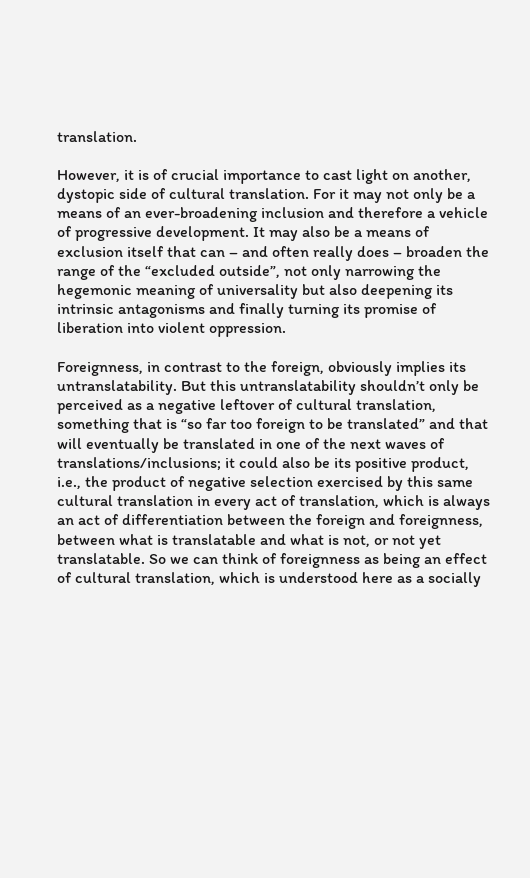translation.

However, it is of crucial importance to cast light on another, dystopic side of cultural translation. For it may not only be a means of an ever-broadening inclusion and therefore a vehicle of progressive development. It may also be a means of exclusion itself that can – and often really does – broaden the range of the “excluded outside”, not only narrowing the hegemonic meaning of universality but also deepening its intrinsic antagonisms and finally turning its promise of liberation into violent oppression.

Foreignness, in contrast to the foreign, obviously implies its untranslatability. But this untranslatability shouldn’t only be perceived as a negative leftover of cultural translation, something that is “so far too foreign to be translated” and that will eventually be translated in one of the next waves of translations/inclusions; it could also be its positive product, i.e., the product of negative selection exercised by this same cultural translation in every act of translation, which is always an act of differentiation between the foreign and foreignness, between what is translatable and what is not, or not yet translatable. So we can think of foreignness as being an effect of cultural translation, which is understood here as a socially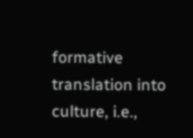formative translation into culture, i.e.,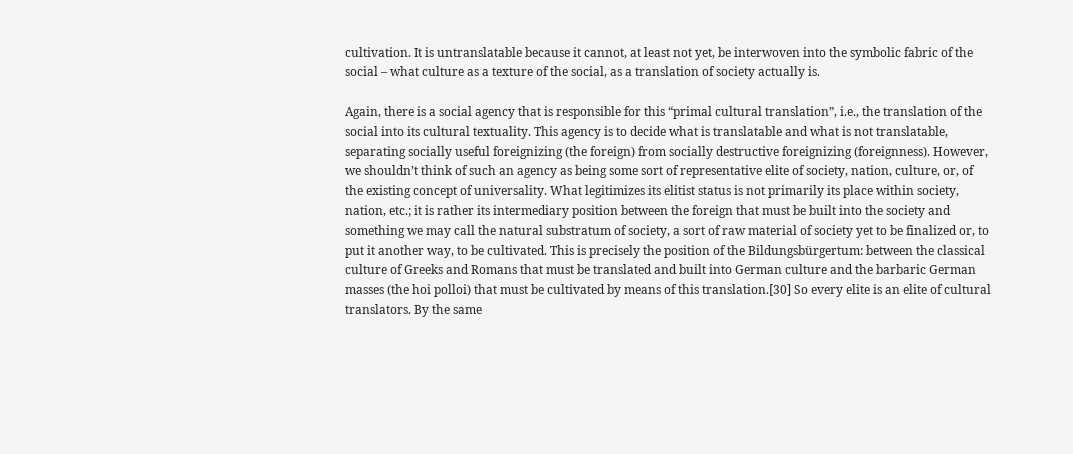cultivation. It is untranslatable because it cannot, at least not yet, be interwoven into the symbolic fabric of the social – what culture as a texture of the social, as a translation of society actually is.

Again, there is a social agency that is responsible for this “primal cultural translation”, i.e., the translation of the social into its cultural textuality. This agency is to decide what is translatable and what is not translatable, separating socially useful foreignizing (the foreign) from socially destructive foreignizing (foreignness). However, we shouldn’t think of such an agency as being some sort of representative elite of society, nation, culture, or, of the existing concept of universality. What legitimizes its elitist status is not primarily its place within society, nation, etc.; it is rather its intermediary position between the foreign that must be built into the society and something we may call the natural substratum of society, a sort of raw material of society yet to be finalized or, to put it another way, to be cultivated. This is precisely the position of the Bildungsbürgertum: between the classical culture of Greeks and Romans that must be translated and built into German culture and the barbaric German masses (the hoi polloi) that must be cultivated by means of this translation.[30] So every elite is an elite of cultural translators. By the same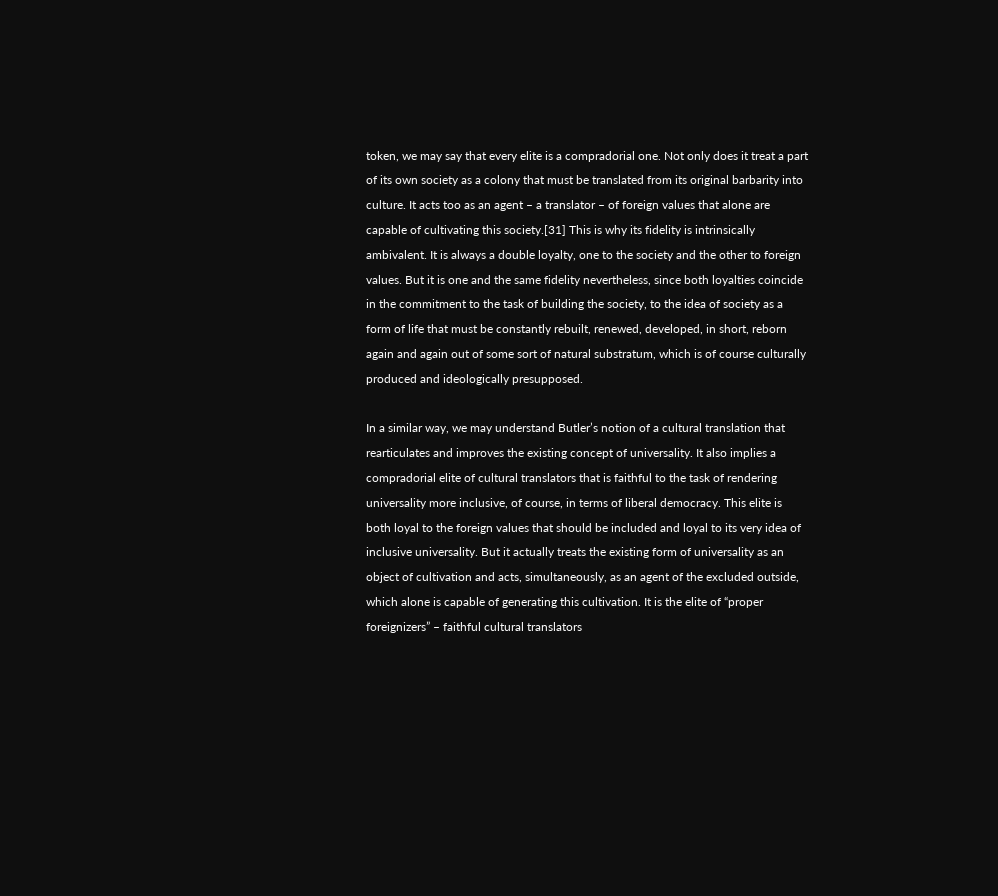token, we may say that every elite is a compradorial one. Not only does it treat a part of its own society as a colony that must be translated from its original barbarity into culture. It acts too as an agent – a translator – of foreign values that alone are capable of cultivating this society.[31] This is why its fidelity is intrinsically ambivalent. It is always a double loyalty, one to the society and the other to foreign values. But it is one and the same fidelity nevertheless, since both loyalties coincide in the commitment to the task of building the society, to the idea of society as a form of life that must be constantly rebuilt, renewed, developed, in short, reborn again and again out of some sort of natural substratum, which is of course culturally produced and ideologically presupposed.

In a similar way, we may understand Butler’s notion of a cultural translation that rearticulates and improves the existing concept of universality. It also implies a compradorial elite of cultural translators that is faithful to the task of rendering universality more inclusive, of course, in terms of liberal democracy. This elite is both loyal to the foreign values that should be included and loyal to its very idea of inclusive universality. But it actually treats the existing form of universality as an object of cultivation and acts, simultaneously, as an agent of the excluded outside, which alone is capable of generating this cultivation. It is the elite of “proper foreignizers” – faithful cultural translators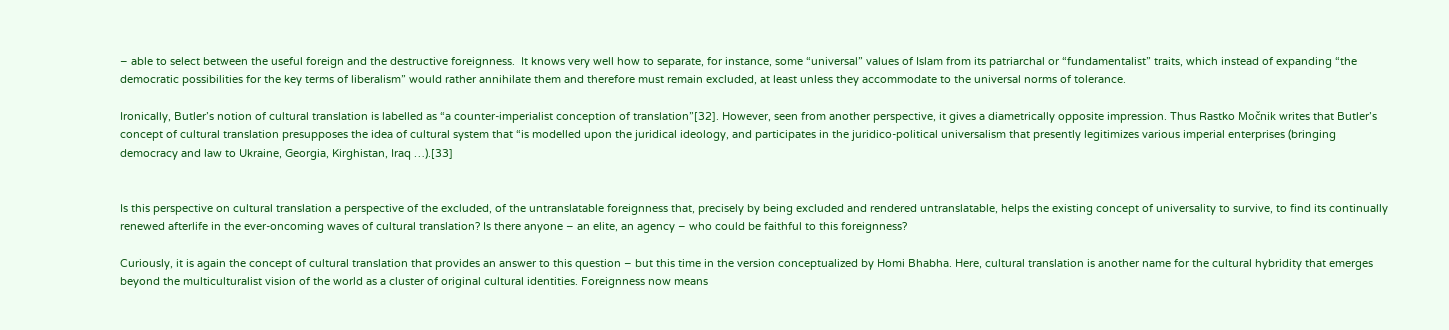– able to select between the useful foreign and the destructive foreignness.  It knows very well how to separate, for instance, some “universal” values of Islam from its patriarchal or “fundamentalist” traits, which instead of expanding “the democratic possibilities for the key terms of liberalism” would rather annihilate them and therefore must remain excluded, at least unless they accommodate to the universal norms of tolerance.

Ironically, Butler’s notion of cultural translation is labelled as “a counter-imperialist conception of translation”[32]. However, seen from another perspective, it gives a diametrically opposite impression. Thus Rastko Močnik writes that Butler’s concept of cultural translation presupposes the idea of cultural system that “is modelled upon the juridical ideology, and participates in the juridico-political universalism that presently legitimizes various imperial enterprises (bringing democracy and law to Ukraine, Georgia, Kirghistan, Iraq …).[33]


Is this perspective on cultural translation a perspective of the excluded, of the untranslatable foreignness that, precisely by being excluded and rendered untranslatable, helps the existing concept of universality to survive, to find its continually renewed afterlife in the ever-oncoming waves of cultural translation? Is there anyone – an elite, an agency – who could be faithful to this foreignness?

Curiously, it is again the concept of cultural translation that provides an answer to this question – but this time in the version conceptualized by Homi Bhabha. Here, cultural translation is another name for the cultural hybridity that emerges beyond the multiculturalist vision of the world as a cluster of original cultural identities. Foreignness now means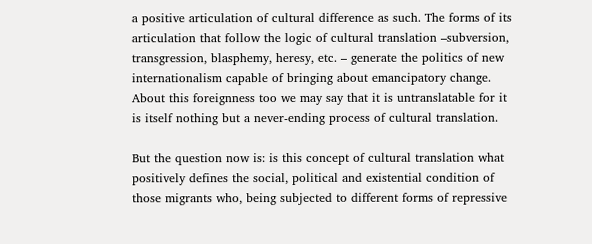a positive articulation of cultural difference as such. The forms of its articulation that follow the logic of cultural translation –subversion, transgression, blasphemy, heresy, etc. – generate the politics of new internationalism capable of bringing about emancipatory change. About this foreignness too we may say that it is untranslatable for it is itself nothing but a never-ending process of cultural translation.

But the question now is: is this concept of cultural translation what positively defines the social, political and existential condition of those migrants who, being subjected to different forms of repressive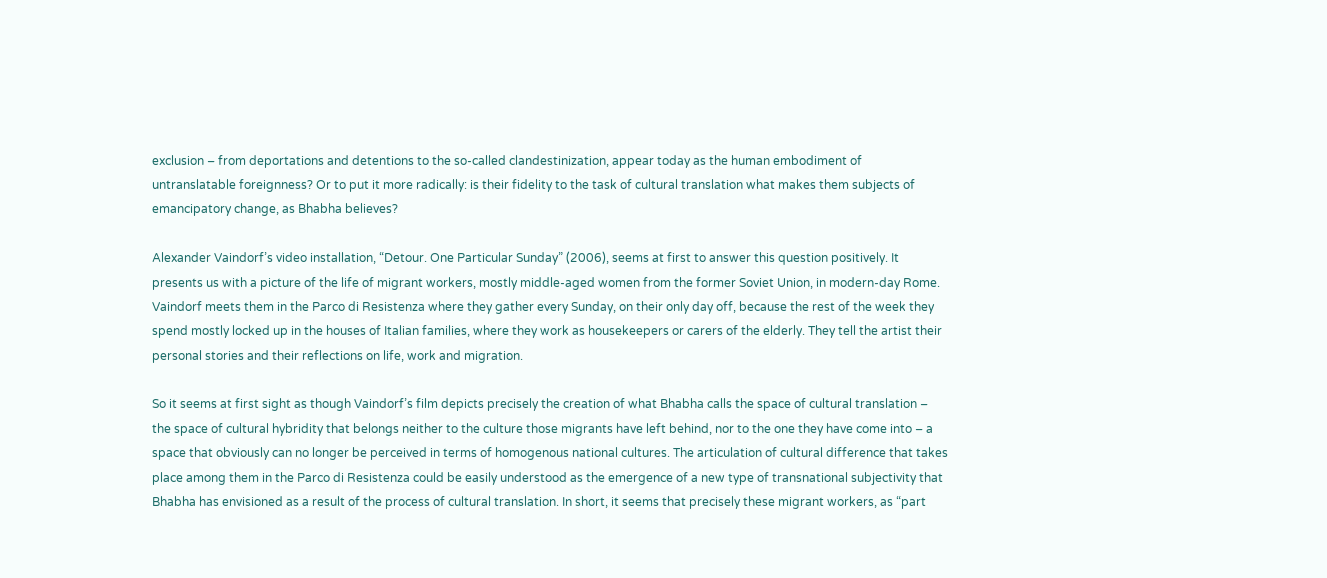exclusion – from deportations and detentions to the so-called clandestinization, appear today as the human embodiment of untranslatable foreignness? Or to put it more radically: is their fidelity to the task of cultural translation what makes them subjects of emancipatory change, as Bhabha believes?

Alexander Vaindorf’s video installation, “Detour. One Particular Sunday” (2006), seems at first to answer this question positively. It presents us with a picture of the life of migrant workers, mostly middle-aged women from the former Soviet Union, in modern-day Rome. Vaindorf meets them in the Parco di Resistenza where they gather every Sunday, on their only day off, because the rest of the week they spend mostly locked up in the houses of Italian families, where they work as housekeepers or carers of the elderly. They tell the artist their personal stories and their reflections on life, work and migration.

So it seems at first sight as though Vaindorf’s film depicts precisely the creation of what Bhabha calls the space of cultural translation – the space of cultural hybridity that belongs neither to the culture those migrants have left behind, nor to the one they have come into – a space that obviously can no longer be perceived in terms of homogenous national cultures. The articulation of cultural difference that takes place among them in the Parco di Resistenza could be easily understood as the emergence of a new type of transnational subjectivity that Bhabha has envisioned as a result of the process of cultural translation. In short, it seems that precisely these migrant workers, as “part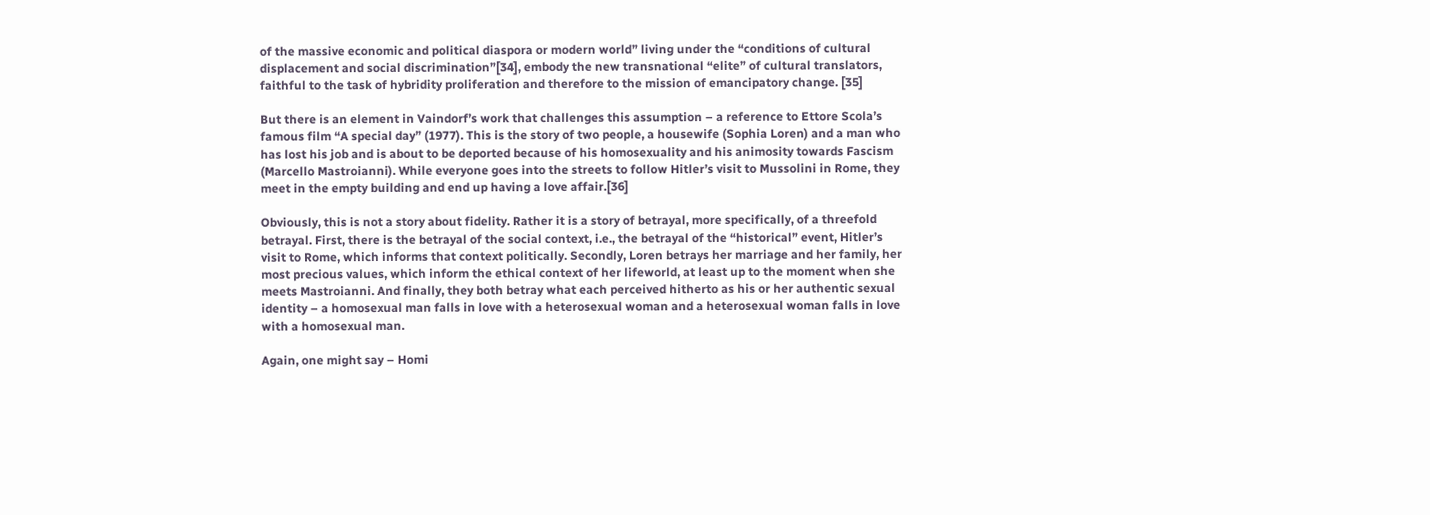of the massive economic and political diaspora or modern world” living under the “conditions of cultural displacement and social discrimination”[34], embody the new transnational “elite” of cultural translators, faithful to the task of hybridity proliferation and therefore to the mission of emancipatory change. [35]

But there is an element in Vaindorf’s work that challenges this assumption – a reference to Ettore Scola’s famous film “A special day” (1977). This is the story of two people, a housewife (Sophia Loren) and a man who has lost his job and is about to be deported because of his homosexuality and his animosity towards Fascism (Marcello Mastroianni). While everyone goes into the streets to follow Hitler’s visit to Mussolini in Rome, they meet in the empty building and end up having a love affair.[36]

Obviously, this is not a story about fidelity. Rather it is a story of betrayal, more specifically, of a threefold betrayal. First, there is the betrayal of the social context, i.e., the betrayal of the “historical” event, Hitler’s visit to Rome, which informs that context politically. Secondly, Loren betrays her marriage and her family, her most precious values, which inform the ethical context of her lifeworld, at least up to the moment when she meets Mastroianni. And finally, they both betray what each perceived hitherto as his or her authentic sexual identity – a homosexual man falls in love with a heterosexual woman and a heterosexual woman falls in love with a homosexual man.

Again, one might say – Homi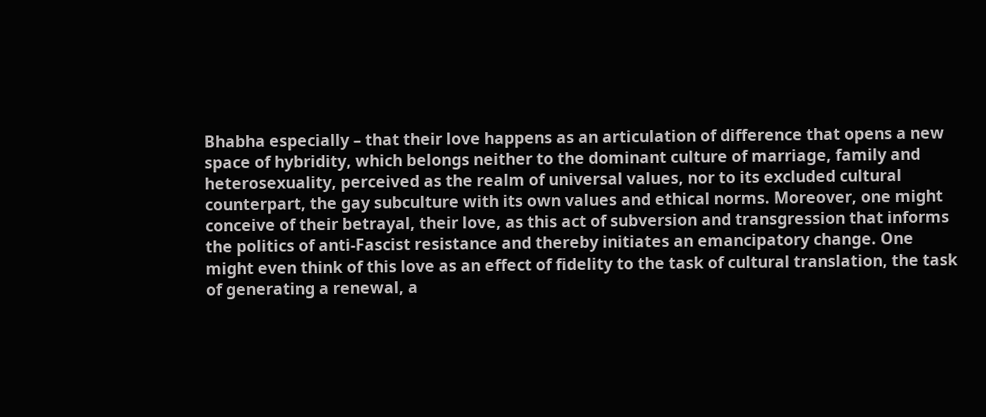Bhabha especially – that their love happens as an articulation of difference that opens a new space of hybridity, which belongs neither to the dominant culture of marriage, family and heterosexuality, perceived as the realm of universal values, nor to its excluded cultural counterpart, the gay subculture with its own values and ethical norms. Moreover, one might conceive of their betrayal, their love, as this act of subversion and transgression that informs the politics of anti-Fascist resistance and thereby initiates an emancipatory change. One might even think of this love as an effect of fidelity to the task of cultural translation, the task of generating a renewal, a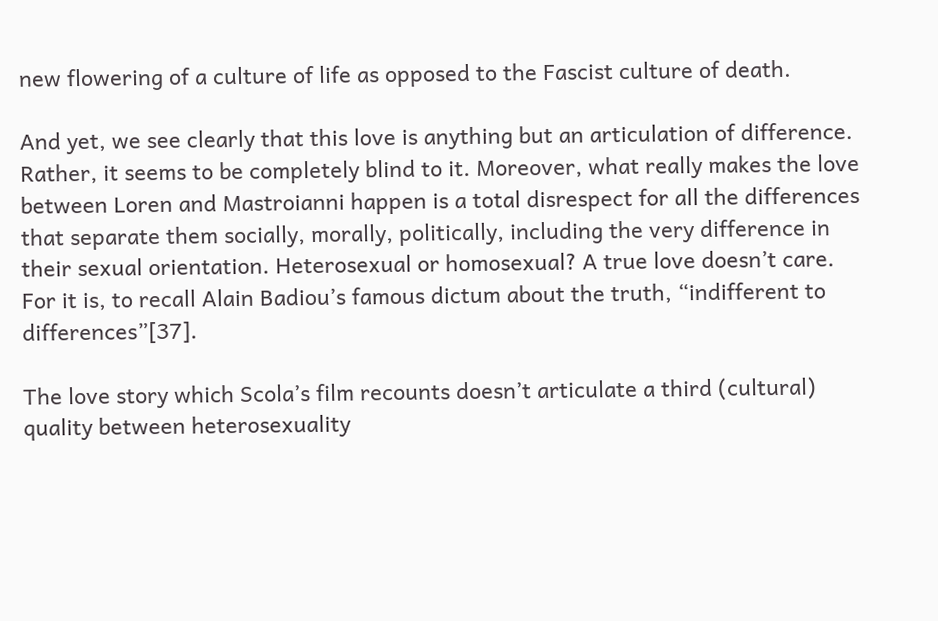new flowering of a culture of life as opposed to the Fascist culture of death.

And yet, we see clearly that this love is anything but an articulation of difference. Rather, it seems to be completely blind to it. Moreover, what really makes the love between Loren and Mastroianni happen is a total disrespect for all the differences that separate them socially, morally, politically, including the very difference in their sexual orientation. Heterosexual or homosexual? A true love doesn’t care. For it is, to recall Alain Badiou’s famous dictum about the truth, “indifferent to differences”[37].

The love story which Scola’s film recounts doesn’t articulate a third (cultural) quality between heterosexuality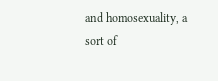and homosexuality, a sort of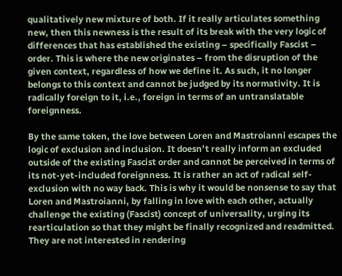qualitatively new mixture of both. If it really articulates something new, then this newness is the result of its break with the very logic of differences that has established the existing – specifically Fascist – order. This is where the new originates – from the disruption of the given context, regardless of how we define it. As such, it no longer belongs to this context and cannot be judged by its normativity. It is radically foreign to it, i.e., foreign in terms of an untranslatable foreignness.

By the same token, the love between Loren and Mastroianni escapes the logic of exclusion and inclusion. It doesn’t really inform an excluded outside of the existing Fascist order and cannot be perceived in terms of its not-yet-included foreignness. It is rather an act of radical self-exclusion with no way back. This is why it would be nonsense to say that Loren and Mastroianni, by falling in love with each other, actually challenge the existing (Fascist) concept of universality, urging its rearticulation so that they might be finally recognized and readmitted. They are not interested in rendering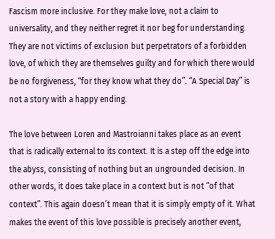Fascism more inclusive. For they make love, not a claim to universality, and they neither regret it nor beg for understanding. They are not victims of exclusion but perpetrators of a forbidden love, of which they are themselves guilty and for which there would be no forgiveness, “for they know what they do”. “A Special Day” is not a story with a happy ending.

The love between Loren and Mastroianni takes place as an event that is radically external to its context. It is a step off the edge into the abyss, consisting of nothing but an ungrounded decision. In other words, it does take place in a context but is not “of that context”. This again doesn’t mean that it is simply empty of it. What makes the event of this love possible is precisely another event,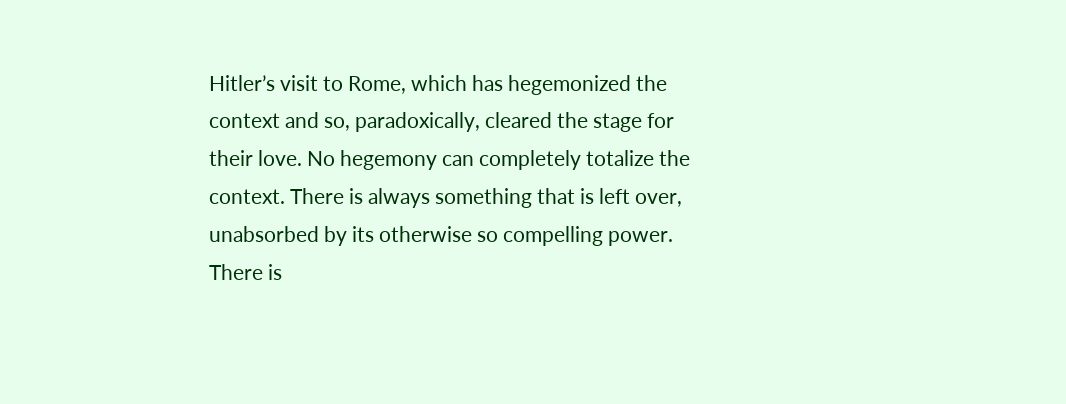Hitler’s visit to Rome, which has hegemonized the context and so, paradoxically, cleared the stage for their love. No hegemony can completely totalize the context. There is always something that is left over, unabsorbed by its otherwise so compelling power. There is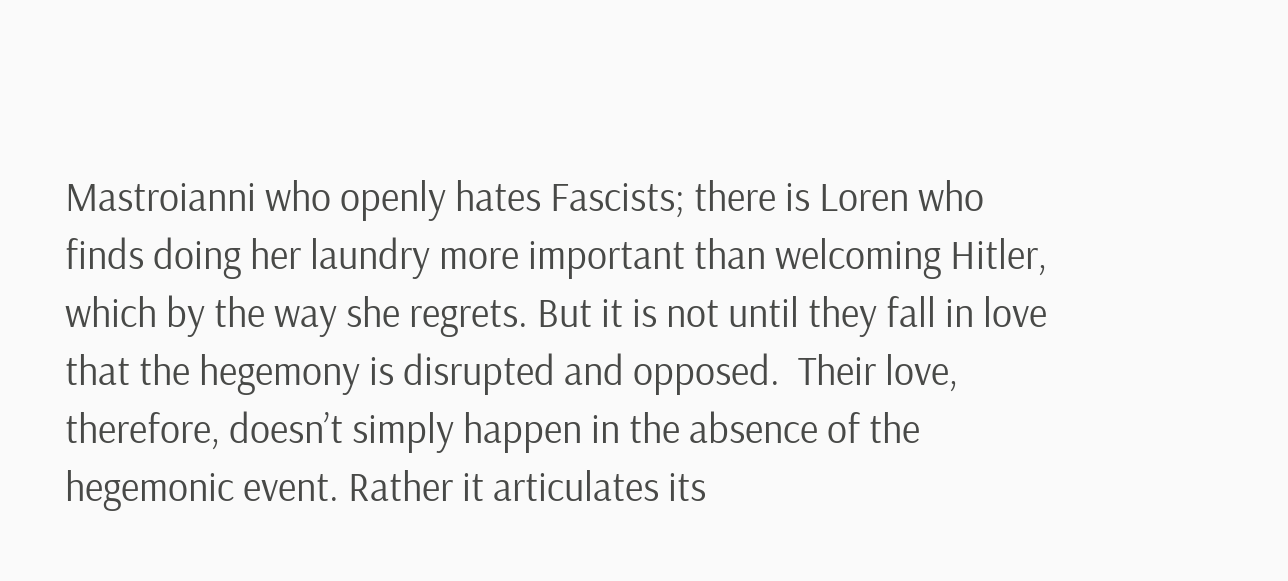Mastroianni who openly hates Fascists; there is Loren who finds doing her laundry more important than welcoming Hitler, which by the way she regrets. But it is not until they fall in love that the hegemony is disrupted and opposed.  Their love, therefore, doesn’t simply happen in the absence of the hegemonic event. Rather it articulates its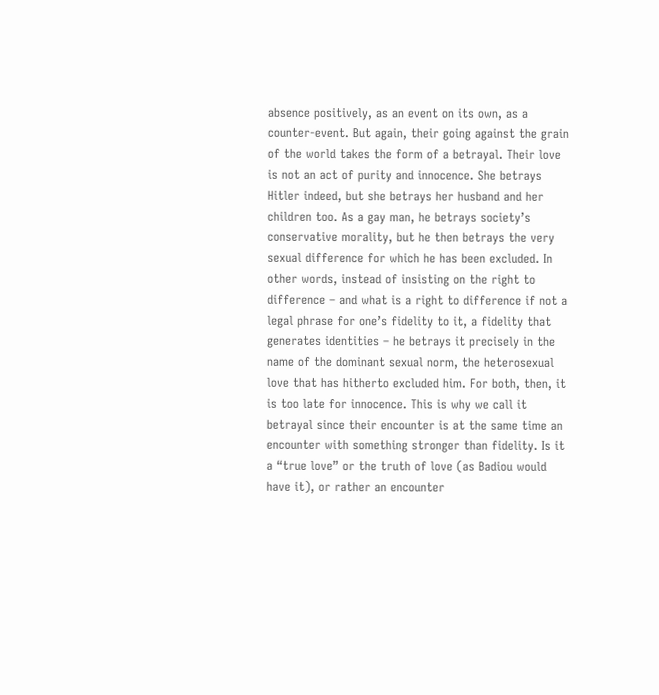absence positively, as an event on its own, as a counter-event. But again, their going against the grain of the world takes the form of a betrayal. Their love is not an act of purity and innocence. She betrays Hitler indeed, but she betrays her husband and her children too. As a gay man, he betrays society’s conservative morality, but he then betrays the very sexual difference for which he has been excluded. In other words, instead of insisting on the right to difference – and what is a right to difference if not a legal phrase for one’s fidelity to it, a fidelity that generates identities – he betrays it precisely in the name of the dominant sexual norm, the heterosexual love that has hitherto excluded him. For both, then, it is too late for innocence. This is why we call it betrayal since their encounter is at the same time an encounter with something stronger than fidelity. Is it a “true love” or the truth of love (as Badiou would have it), or rather an encounter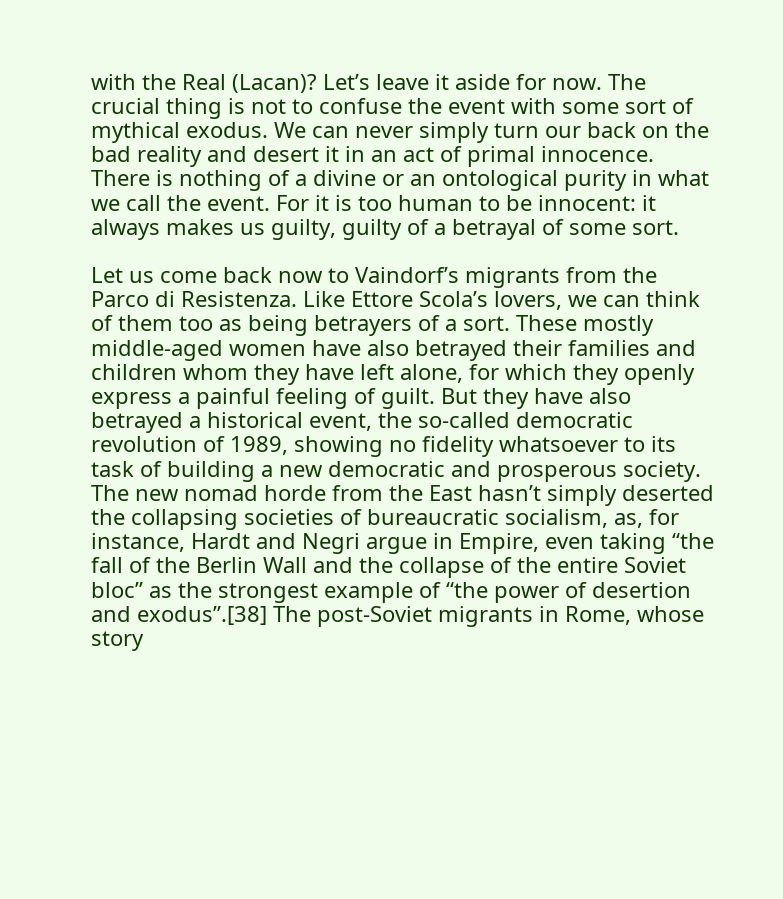with the Real (Lacan)? Let’s leave it aside for now. The crucial thing is not to confuse the event with some sort of mythical exodus. We can never simply turn our back on the bad reality and desert it in an act of primal innocence. There is nothing of a divine or an ontological purity in what we call the event. For it is too human to be innocent: it always makes us guilty, guilty of a betrayal of some sort.

Let us come back now to Vaindorf’s migrants from the Parco di Resistenza. Like Ettore Scola’s lovers, we can think of them too as being betrayers of a sort. These mostly middle-aged women have also betrayed their families and children whom they have left alone, for which they openly express a painful feeling of guilt. But they have also betrayed a historical event, the so-called democratic revolution of 1989, showing no fidelity whatsoever to its task of building a new democratic and prosperous society. The new nomad horde from the East hasn’t simply deserted the collapsing societies of bureaucratic socialism, as, for instance, Hardt and Negri argue in Empire, even taking “the fall of the Berlin Wall and the collapse of the entire Soviet bloc” as the strongest example of “the power of desertion and exodus”.[38] The post-Soviet migrants in Rome, whose story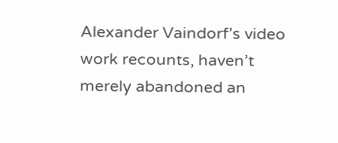Alexander Vaindorf’s video work recounts, haven’t merely abandoned an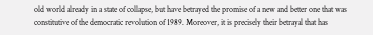old world already in a state of collapse, but have betrayed the promise of a new and better one that was constitutive of the democratic revolution of 1989. Moreover, it is precisely their betrayal that has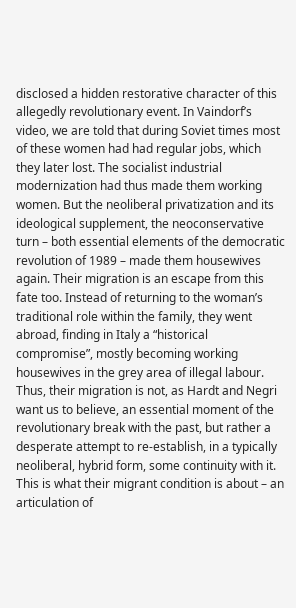disclosed a hidden restorative character of this allegedly revolutionary event. In Vaindorf’s video, we are told that during Soviet times most of these women had had regular jobs, which they later lost. The socialist industrial modernization had thus made them working women. But the neoliberal privatization and its ideological supplement, the neoconservative turn – both essential elements of the democratic revolution of 1989 – made them housewives again. Their migration is an escape from this fate too. Instead of returning to the woman’s traditional role within the family, they went abroad, finding in Italy a “historical compromise”, mostly becoming working housewives in the grey area of illegal labour. Thus, their migration is not, as Hardt and Negri want us to believe, an essential moment of the revolutionary break with the past, but rather a desperate attempt to re-establish, in a typically neoliberal, hybrid form, some continuity with it. This is what their migrant condition is about – an articulation of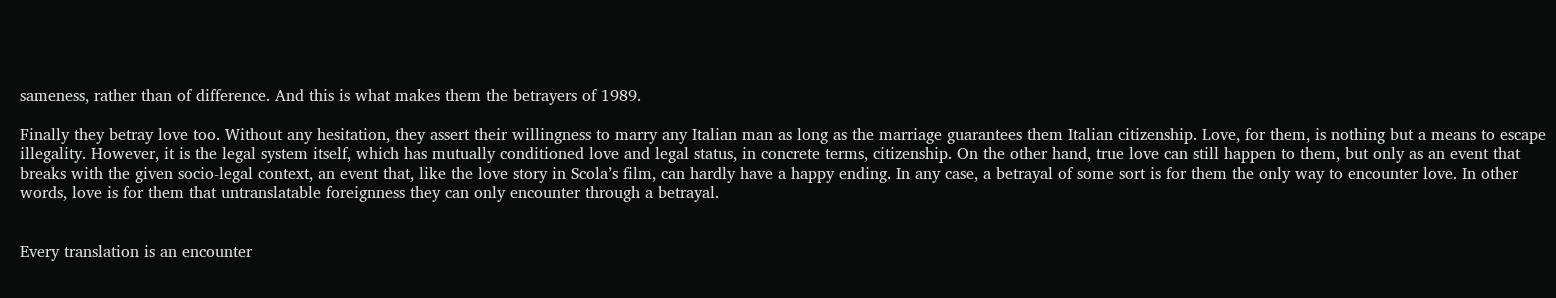sameness, rather than of difference. And this is what makes them the betrayers of 1989.

Finally they betray love too. Without any hesitation, they assert their willingness to marry any Italian man as long as the marriage guarantees them Italian citizenship. Love, for them, is nothing but a means to escape illegality. However, it is the legal system itself, which has mutually conditioned love and legal status, in concrete terms, citizenship. On the other hand, true love can still happen to them, but only as an event that breaks with the given socio-legal context, an event that, like the love story in Scola’s film, can hardly have a happy ending. In any case, a betrayal of some sort is for them the only way to encounter love. In other words, love is for them that untranslatable foreignness they can only encounter through a betrayal.


Every translation is an encounter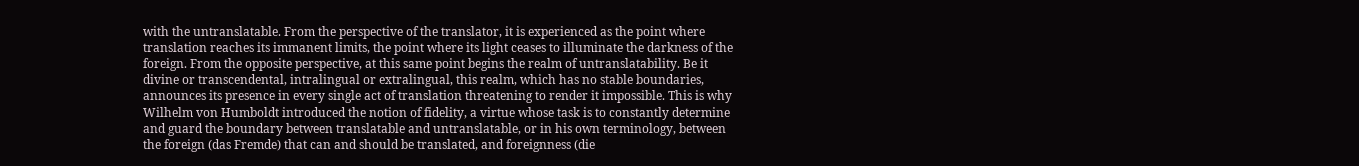with the untranslatable. From the perspective of the translator, it is experienced as the point where translation reaches its immanent limits, the point where its light ceases to illuminate the darkness of the foreign. From the opposite perspective, at this same point begins the realm of untranslatability. Be it divine or transcendental, intralingual or extralingual, this realm, which has no stable boundaries, announces its presence in every single act of translation threatening to render it impossible. This is why Wilhelm von Humboldt introduced the notion of fidelity, a virtue whose task is to constantly determine and guard the boundary between translatable and untranslatable, or in his own terminology, between the foreign (das Fremde) that can and should be translated, and foreignness (die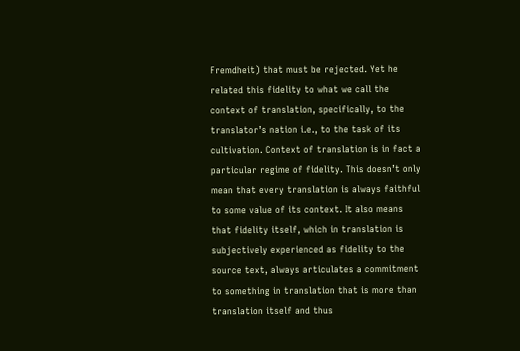Fremdheit) that must be rejected. Yet he related this fidelity to what we call the context of translation, specifically, to the translator’s nation i.e., to the task of its cultivation. Context of translation is in fact a particular regime of fidelity. This doesn’t only mean that every translation is always faithful to some value of its context. It also means that fidelity itself, which in translation is subjectively experienced as fidelity to the source text, always articulates a commitment to something in translation that is more than translation itself and thus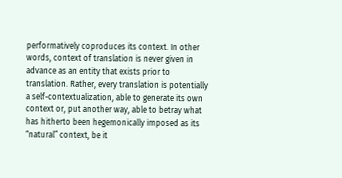performatively coproduces its context. In other words, context of translation is never given in advance as an entity that exists prior to translation. Rather, every translation is potentially a self-contextualization, able to generate its own context or, put another way, able to betray what has hitherto been hegemonically imposed as its  “natural” context, be it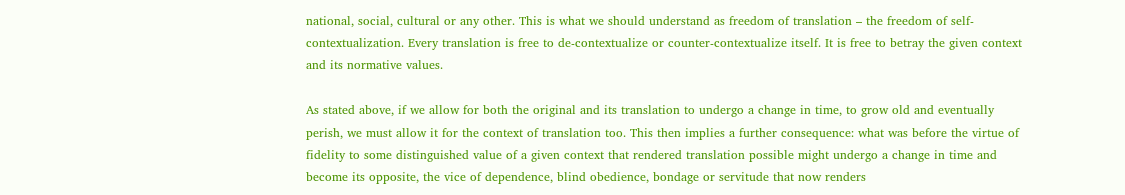national, social, cultural or any other. This is what we should understand as freedom of translation – the freedom of self-contextualization. Every translation is free to de-contextualize or counter-contextualize itself. It is free to betray the given context and its normative values.

As stated above, if we allow for both the original and its translation to undergo a change in time, to grow old and eventually perish, we must allow it for the context of translation too. This then implies a further consequence: what was before the virtue of fidelity to some distinguished value of a given context that rendered translation possible might undergo a change in time and become its opposite, the vice of dependence, blind obedience, bondage or servitude that now renders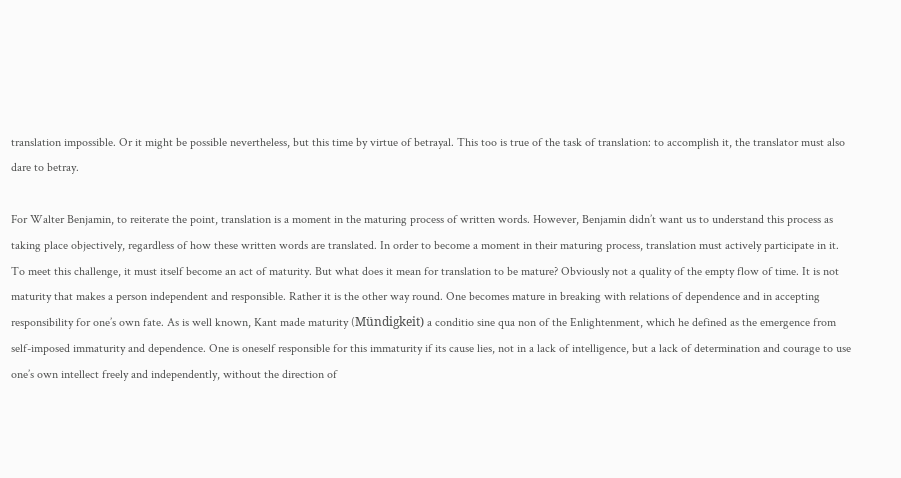translation impossible. Or it might be possible nevertheless, but this time by virtue of betrayal. This too is true of the task of translation: to accomplish it, the translator must also dare to betray.

For Walter Benjamin, to reiterate the point, translation is a moment in the maturing process of written words. However, Benjamin didn’t want us to understand this process as taking place objectively, regardless of how these written words are translated. In order to become a moment in their maturing process, translation must actively participate in it. To meet this challenge, it must itself become an act of maturity. But what does it mean for translation to be mature? Obviously not a quality of the empty flow of time. It is not maturity that makes a person independent and responsible. Rather it is the other way round. One becomes mature in breaking with relations of dependence and in accepting responsibility for one’s own fate. As is well known, Kant made maturity (Mündigkeit) a conditio sine qua non of the Enlightenment, which he defined as the emergence from self-imposed immaturity and dependence. One is oneself responsible for this immaturity if its cause lies, not in a lack of intelligence, but a lack of determination and courage to use one’s own intellect freely and independently, without the direction of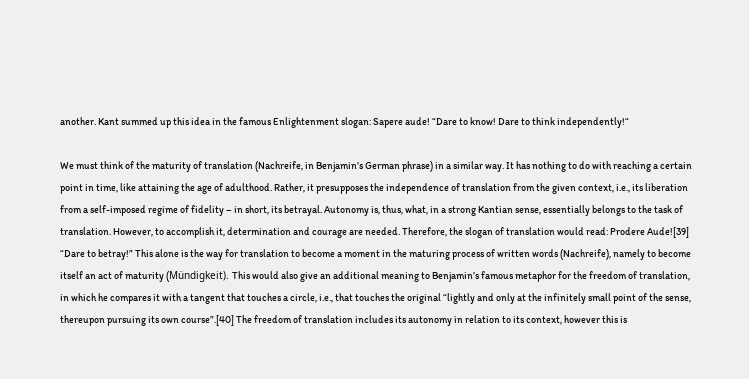another. Kant summed up this idea in the famous Enlightenment slogan: Sapere aude! “Dare to know! Dare to think independently!“

We must think of the maturity of translation (Nachreife, in Benjamin’s German phrase) in a similar way. It has nothing to do with reaching a certain point in time, like attaining the age of adulthood. Rather, it presupposes the independence of translation from the given context, i.e., its liberation from a self-imposed regime of fidelity – in short, its betrayal. Autonomy is, thus, what, in a strong Kantian sense, essentially belongs to the task of translation. However, to accomplish it, determination and courage are needed. Therefore, the slogan of translation would read: Prodere Aude![39] “Dare to betray!” This alone is the way for translation to become a moment in the maturing process of written words (Nachreife), namely to become itself an act of maturity (Mündigkeit). This would also give an additional meaning to Benjamin’s famous metaphor for the freedom of translation, in which he compares it with a tangent that touches a circle, i.e., that touches the original “lightly and only at the infinitely small point of the sense, thereupon pursuing its own course”.[40] The freedom of translation includes its autonomy in relation to its context, however this is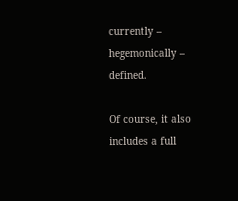currently – hegemonically – defined.

Of course, it also includes a full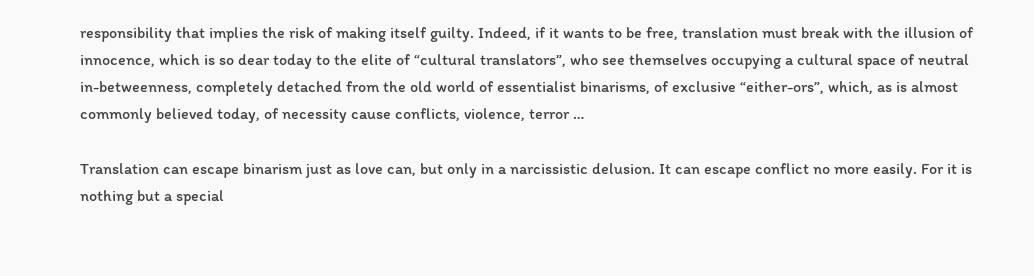responsibility that implies the risk of making itself guilty. Indeed, if it wants to be free, translation must break with the illusion of innocence, which is so dear today to the elite of “cultural translators”, who see themselves occupying a cultural space of neutral in-betweenness, completely detached from the old world of essentialist binarisms, of exclusive “either-ors”, which, as is almost commonly believed today, of necessity cause conflicts, violence, terror …

Translation can escape binarism just as love can, but only in a narcissistic delusion. It can escape conflict no more easily. For it is nothing but a special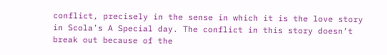conflict, precisely in the sense in which it is the love story in Scola’s A Special day. The conflict in this story doesn’t break out because of the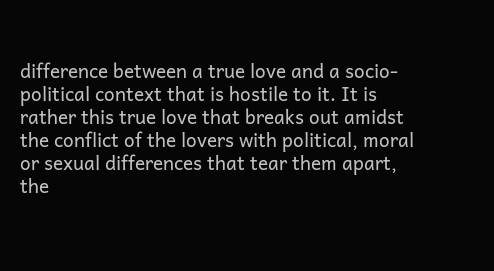difference between a true love and a socio-political context that is hostile to it. It is rather this true love that breaks out amidst the conflict of the lovers with political, moral or sexual differences that tear them apart, the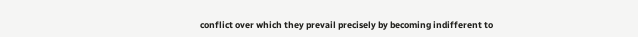conflict over which they prevail precisely by becoming indifferent to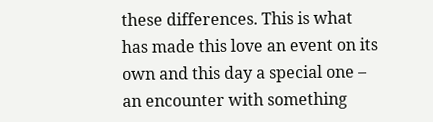these differences. This is what has made this love an event on its own and this day a special one – an encounter with something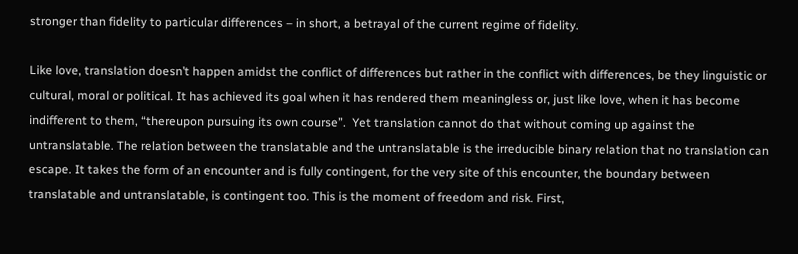stronger than fidelity to particular differences – in short, a betrayal of the current regime of fidelity.

Like love, translation doesn’t happen amidst the conflict of differences but rather in the conflict with differences, be they linguistic or cultural, moral or political. It has achieved its goal when it has rendered them meaningless or, just like love, when it has become indifferent to them, “thereupon pursuing its own course”.  Yet translation cannot do that without coming up against the untranslatable. The relation between the translatable and the untranslatable is the irreducible binary relation that no translation can escape. It takes the form of an encounter and is fully contingent, for the very site of this encounter, the boundary between translatable and untranslatable, is contingent too. This is the moment of freedom and risk. First,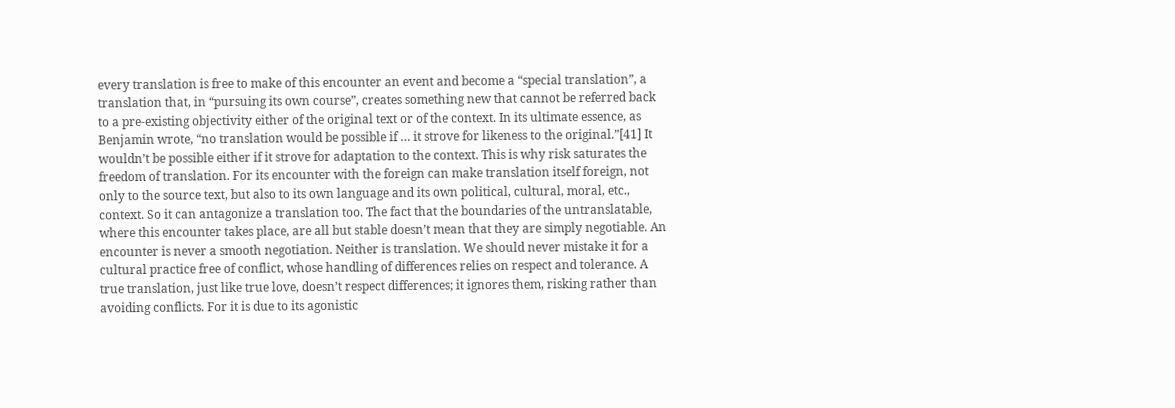every translation is free to make of this encounter an event and become a “special translation”, a translation that, in “pursuing its own course”, creates something new that cannot be referred back to a pre-existing objectivity either of the original text or of the context. In its ultimate essence, as Benjamin wrote, “no translation would be possible if … it strove for likeness to the original.”[41] It wouldn’t be possible either if it strove for adaptation to the context. This is why risk saturates the freedom of translation. For its encounter with the foreign can make translation itself foreign, not only to the source text, but also to its own language and its own political, cultural, moral, etc., context. So it can antagonize a translation too. The fact that the boundaries of the untranslatable, where this encounter takes place, are all but stable doesn’t mean that they are simply negotiable. An encounter is never a smooth negotiation. Neither is translation. We should never mistake it for a cultural practice free of conflict, whose handling of differences relies on respect and tolerance. A true translation, just like true love, doesn’t respect differences; it ignores them, risking rather than avoiding conflicts. For it is due to its agonistic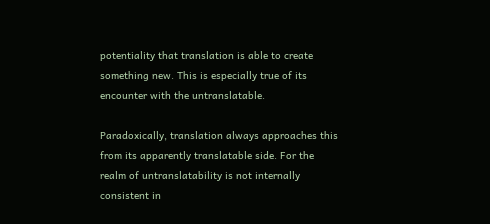potentiality that translation is able to create something new. This is especially true of its encounter with the untranslatable.

Paradoxically, translation always approaches this from its apparently translatable side. For the realm of untranslatability is not internally consistent in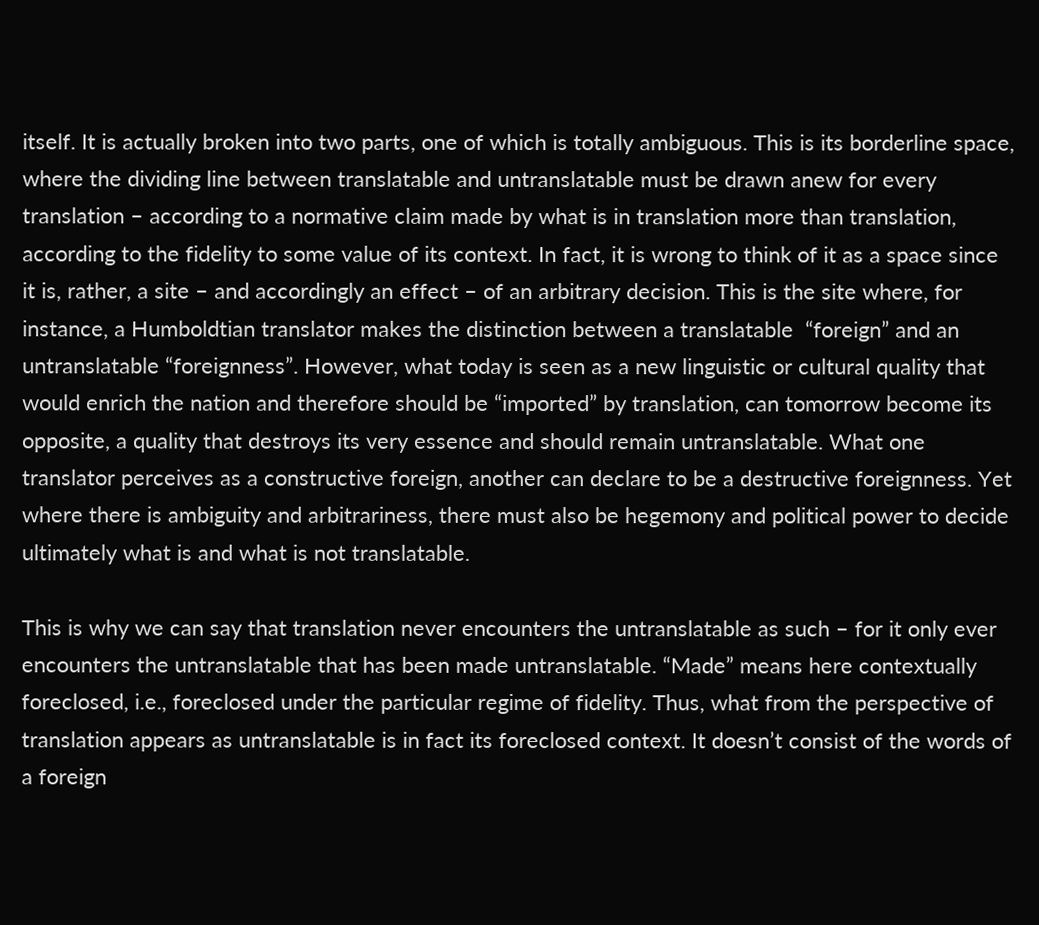itself. It is actually broken into two parts, one of which is totally ambiguous. This is its borderline space, where the dividing line between translatable and untranslatable must be drawn anew for every translation – according to a normative claim made by what is in translation more than translation, according to the fidelity to some value of its context. In fact, it is wrong to think of it as a space since it is, rather, a site – and accordingly an effect – of an arbitrary decision. This is the site where, for instance, a Humboldtian translator makes the distinction between a translatable  “foreign” and an untranslatable “foreignness”. However, what today is seen as a new linguistic or cultural quality that would enrich the nation and therefore should be “imported” by translation, can tomorrow become its opposite, a quality that destroys its very essence and should remain untranslatable. What one translator perceives as a constructive foreign, another can declare to be a destructive foreignness. Yet where there is ambiguity and arbitrariness, there must also be hegemony and political power to decide ultimately what is and what is not translatable.

This is why we can say that translation never encounters the untranslatable as such – for it only ever encounters the untranslatable that has been made untranslatable. “Made” means here contextually foreclosed, i.e., foreclosed under the particular regime of fidelity. Thus, what from the perspective of translation appears as untranslatable is in fact its foreclosed context. It doesn’t consist of the words of a foreign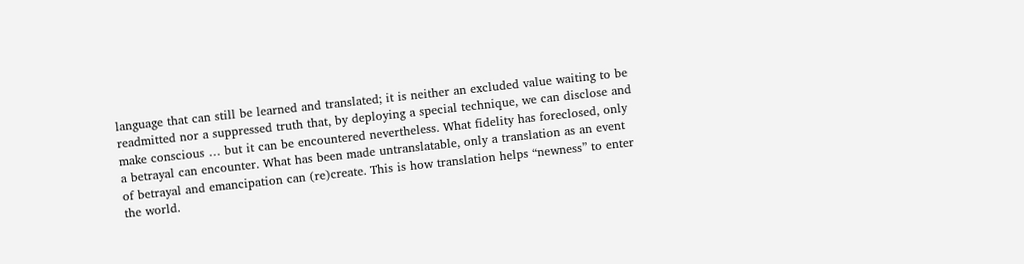language that can still be learned and translated; it is neither an excluded value waiting to be readmitted nor a suppressed truth that, by deploying a special technique, we can disclose and make conscious … but it can be encountered nevertheless. What fidelity has foreclosed, only a betrayal can encounter. What has been made untranslatable, only a translation as an event of betrayal and emancipation can (re)create. This is how translation helps “newness” to enter the world.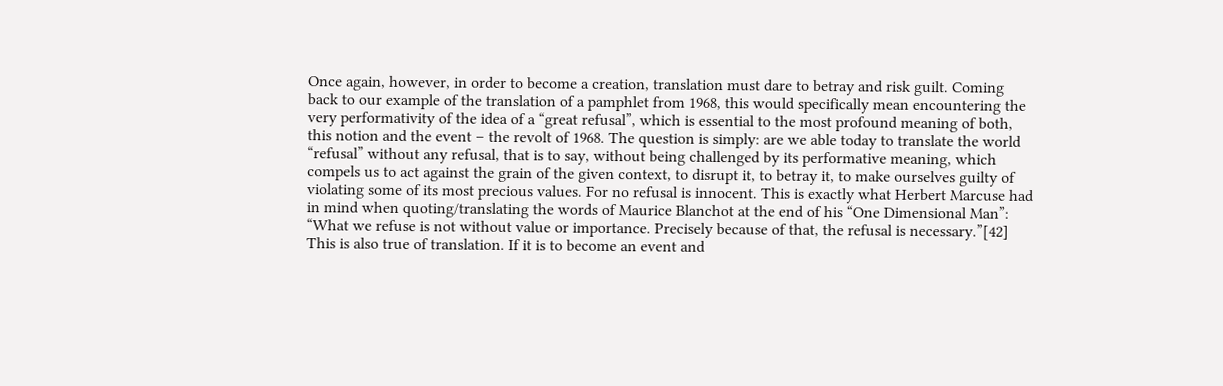Once again, however, in order to become a creation, translation must dare to betray and risk guilt. Coming back to our example of the translation of a pamphlet from 1968, this would specifically mean encountering the very performativity of the idea of a “great refusal”, which is essential to the most profound meaning of both, this notion and the event – the revolt of 1968. The question is simply: are we able today to translate the world “refusal” without any refusal, that is to say, without being challenged by its performative meaning, which compels us to act against the grain of the given context, to disrupt it, to betray it, to make ourselves guilty of violating some of its most precious values. For no refusal is innocent. This is exactly what Herbert Marcuse had in mind when quoting/translating the words of Maurice Blanchot at the end of his “One Dimensional Man”: “What we refuse is not without value or importance. Precisely because of that, the refusal is necessary.”[42] This is also true of translation. If it is to become an event and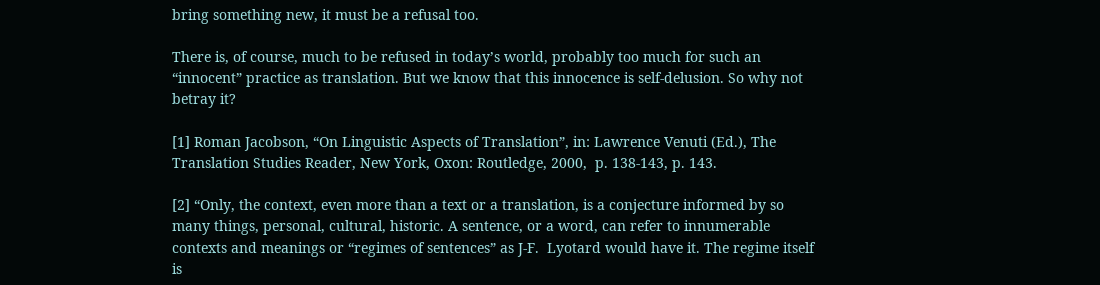bring something new, it must be a refusal too.

There is, of course, much to be refused in today’s world, probably too much for such an “innocent” practice as translation. But we know that this innocence is self-delusion. So why not betray it?

[1] Roman Jacobson, “On Linguistic Aspects of Translation”, in: Lawrence Venuti (Ed.), The Translation Studies Reader, New York, Oxon: Routledge, 2000,  p. 138-143, p. 143.

[2] “Only, the context, even more than a text or a translation, is a conjecture informed by so many things, personal, cultural, historic. A sentence, or a word, can refer to innumerable contexts and meanings or “regimes of sentences” as J-F.  Lyotard would have it. The regime itself is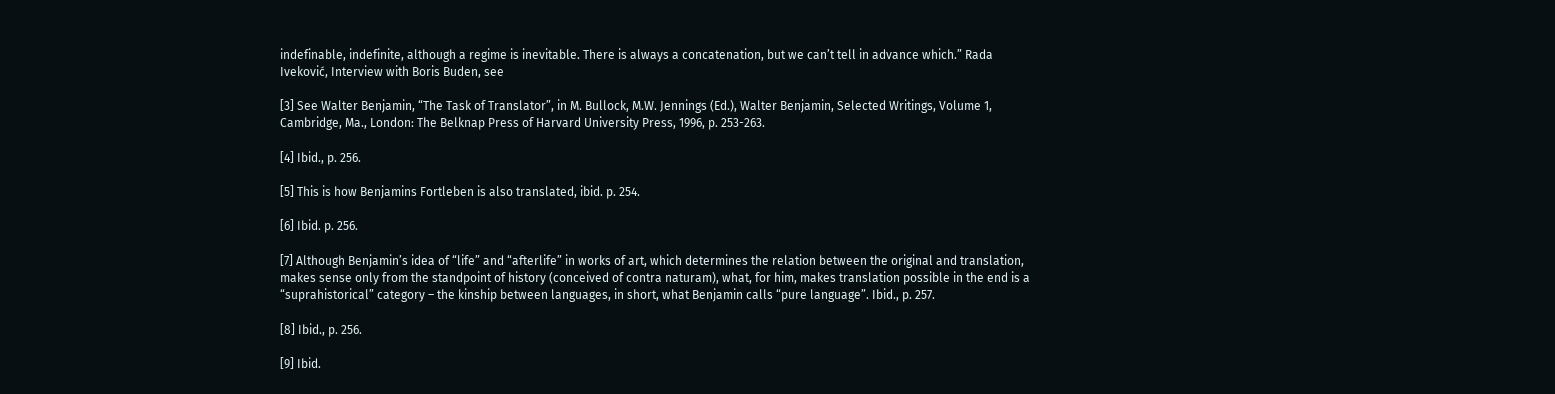indefinable, indefinite, although a regime is inevitable. There is always a concatenation, but we can’t tell in advance which.” Rada Iveković, Interview with Boris Buden, see

[3] See Walter Benjamin, “The Task of Translator”, in M. Bullock, M.W. Jennings (Ed.), Walter Benjamin, Selected Writings, Volume 1, Cambridge, Ma., London: The Belknap Press of Harvard University Press, 1996, p. 253-263.

[4] Ibid., p. 256.

[5] This is how Benjamins Fortleben is also translated, ibid. p. 254.

[6] Ibid. p. 256.

[7] Although Benjamin’s idea of “life” and “afterlife” in works of art, which determines the relation between the original and translation, makes sense only from the standpoint of history (conceived of contra naturam), what, for him, makes translation possible in the end is a “suprahistorical” category – the kinship between languages, in short, what Benjamin calls “pure language”. Ibid., p. 257.

[8] Ibid., p. 256.

[9] Ibid.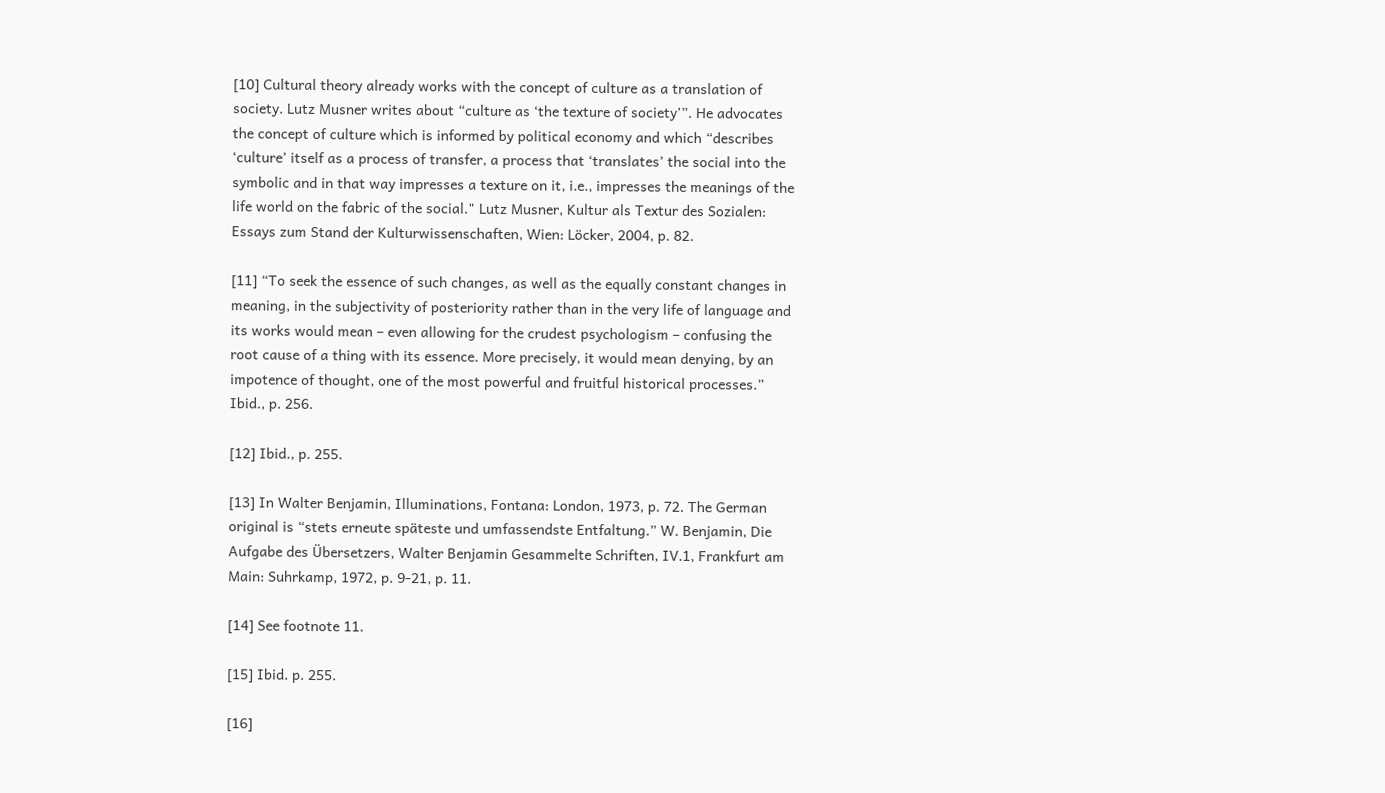[10] Cultural theory already works with the concept of culture as a translation of society. Lutz Musner writes about “culture as ‘the texture of society’”. He advocates the concept of culture which is informed by political economy and which “describes ‘culture’ itself as a process of transfer, a process that ‘translates’ the social into the symbolic and in that way impresses a texture on it, i.e., impresses the meanings of the life world on the fabric of the social." Lutz Musner, Kultur als Textur des Sozialen: Essays zum Stand der Kulturwissenschaften, Wien: Löcker, 2004, p. 82.

[11] “To seek the essence of such changes, as well as the equally constant changes in meaning, in the subjectivity of posteriority rather than in the very life of language and its works would mean – even allowing for the crudest psychologism – confusing the root cause of a thing with its essence. More precisely, it would mean denying, by an impotence of thought, one of the most powerful and fruitful historical processes.” Ibid., p. 256.

[12] Ibid., p. 255.

[13] In Walter Benjamin, Illuminations, Fontana: London, 1973, p. 72. The German original is “stets erneute späteste und umfassendste Entfaltung.” W. Benjamin, Die Aufgabe des Übersetzers, Walter Benjamin Gesammelte Schriften, IV.1, Frankfurt am Main: Suhrkamp, 1972, p. 9-21, p. 11.

[14] See footnote 11.

[15] Ibid. p. 255.

[16]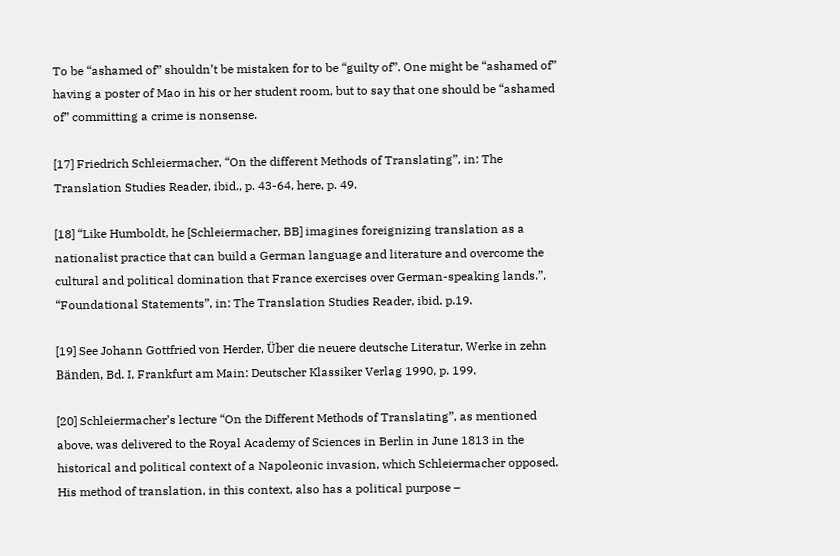To be “ashamed of” shouldn’t be mistaken for to be “guilty of”. One might be “ashamed of” having a poster of Mao in his or her student room, but to say that one should be “ashamed of” committing a crime is nonsense.

[17] Friedrich Schleiermacher, “On the different Methods of Translating”, in: The Translation Studies Reader, ibid., p. 43-64, here, p. 49.

[18] “Like Humboldt, he [Schleiermacher, BB] imagines foreignizing translation as a nationalist practice that can build a German language and literature and overcome the cultural and political domination that France exercises over German-speaking lands.”, “Foundational Statements”, in: The Translation Studies Reader, ibid. p.19.

[19] See Johann Gottfried von Herder, Über die neuere deutsche Literatur, Werke in zehn Bänden, Bd. I, Frankfurt am Main: Deutscher Klassiker Verlag 1990, p. 199.

[20] Schleiermacher’s lecture “On the Different Methods of Translating”, as mentioned above, was delivered to the Royal Academy of Sciences in Berlin in June 1813 in the historical and political context of a Napoleonic invasion, which Schleiermacher opposed. His method of translation, in this context, also has a political purpose –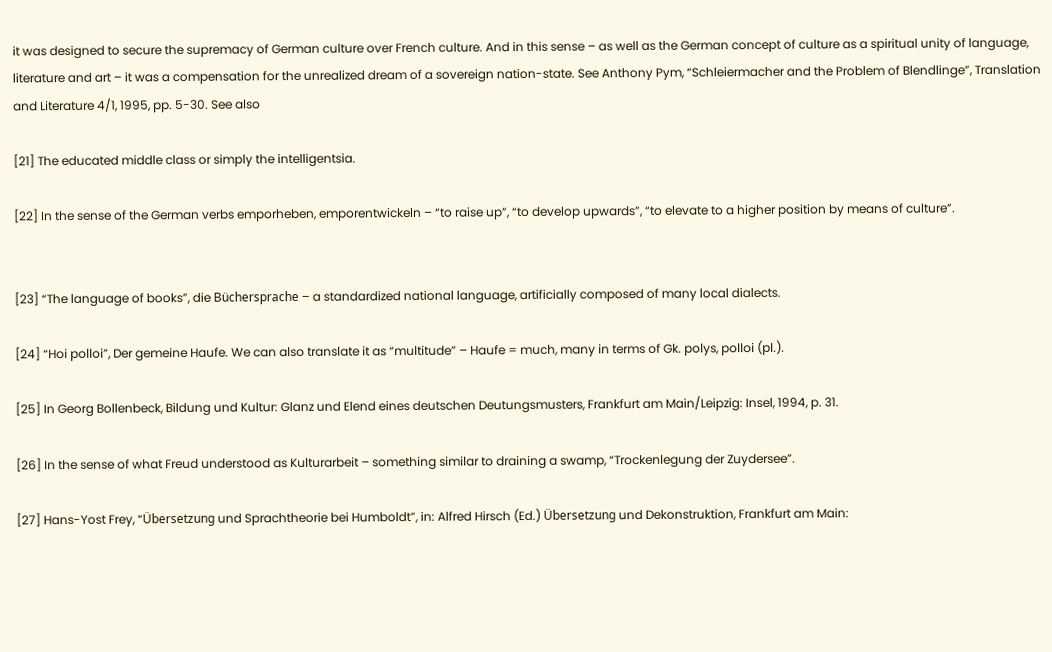it was designed to secure the supremacy of German culture over French culture. And in this sense – as well as the German concept of culture as a spiritual unity of language, literature and art – it was a compensation for the unrealized dream of a sovereign nation-state. See Anthony Pym, “Schleiermacher and the Problem of Blendlinge”, Translation and Literature 4/1, 1995, pp. 5-30. See also

[21] The educated middle class or simply the intelligentsia.

[22] In the sense of the German verbs emporheben, emporentwickeln – “to raise up”, “to develop upwards”, “to elevate to a higher position by means of culture”.


[23] “The language of books”, die Büchersprache – a standardized national language, artificially composed of many local dialects.

[24] “Hoi polloi”, Der gemeine Haufe. We can also translate it as “multitude” – Haufe = much, many in terms of Gk. polys, polloi (pl.).

[25] In Georg Bollenbeck, Bildung und Kultur: Glanz und Elend eines deutschen Deutungsmusters, Frankfurt am Main/Leipzig: Insel, 1994, p. 31.

[26] In the sense of what Freud understood as Kulturarbeit – something similar to draining a swamp, “Trockenlegung der Zuydersee”.

[27] Hans-Yost Frey, “Übersetzung und Sprachtheorie bei Humboldt”, in: Alfred Hirsch (Ed.) Übersetzung und Dekonstruktion, Frankfurt am Main: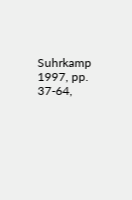Suhrkamp 1997, pp. 37-64,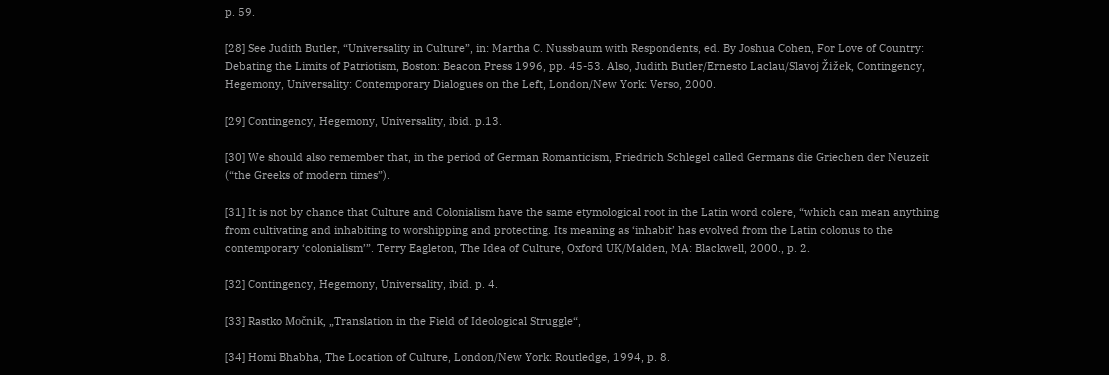p. 59.

[28] See Judith Butler, “Universality in Culture”, in: Martha C. Nussbaum with Respondents, ed. By Joshua Cohen, For Love of Country: Debating the Limits of Patriotism, Boston: Beacon Press 1996, pp. 45-53. Also, Judith Butler/Ernesto Laclau/Slavoj Žižek, Contingency, Hegemony, Universality: Contemporary Dialogues on the Left, London/New York: Verso, 2000.

[29] Contingency, Hegemony, Universality, ibid. p.13.

[30] We should also remember that, in the period of German Romanticism, Friedrich Schlegel called Germans die Griechen der Neuzeit (“the Greeks of modern times”).

[31] It is not by chance that Culture and Colonialism have the same etymological root in the Latin word colere, “which can mean anything from cultivating and inhabiting to worshipping and protecting. Its meaning as ‘inhabit’ has evolved from the Latin colonus to the contemporary ‘colonialism’”. Terry Eagleton, The Idea of Culture, Oxford UK/Malden, MA: Blackwell, 2000., p. 2.

[32] Contingency, Hegemony, Universality, ibid. p. 4.

[33] Rastko Močnik, „Translation in the Field of Ideological Struggle“,

[34] Homi Bhabha, The Location of Culture, London/New York: Routledge, 1994, p. 8.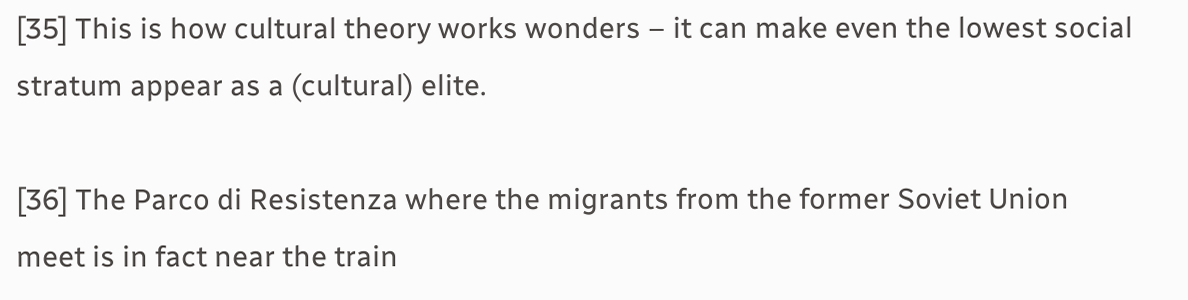[35] This is how cultural theory works wonders – it can make even the lowest social stratum appear as a (cultural) elite.

[36] The Parco di Resistenza where the migrants from the former Soviet Union meet is in fact near the train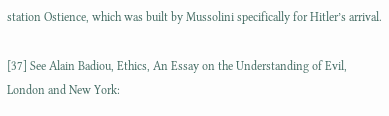station Ostience, which was built by Mussolini specifically for Hitler’s arrival.

[37] See Alain Badiou, Ethics, An Essay on the Understanding of Evil, London and New York: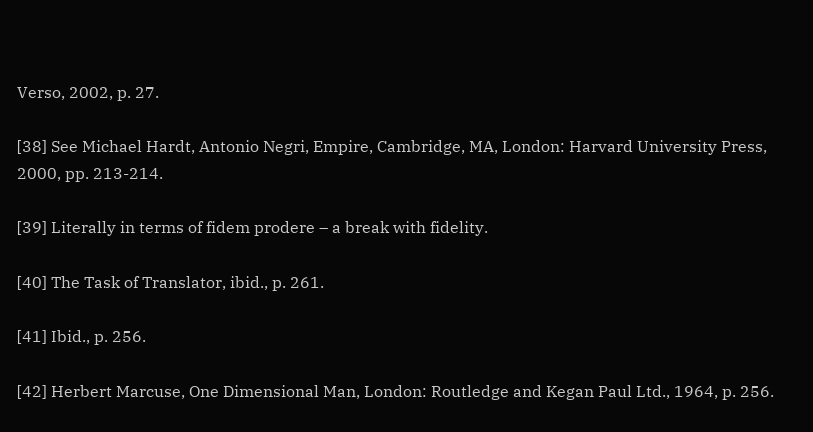Verso, 2002, p. 27.

[38] See Michael Hardt, Antonio Negri, Empire, Cambridge, MA, London: Harvard University Press, 2000, pp. 213-214.

[39] Literally in terms of fidem prodere – a break with fidelity.

[40] The Task of Translator, ibid., p. 261.

[41] Ibid., p. 256.

[42] Herbert Marcuse, One Dimensional Man, London: Routledge and Kegan Paul Ltd., 1964, p. 256.